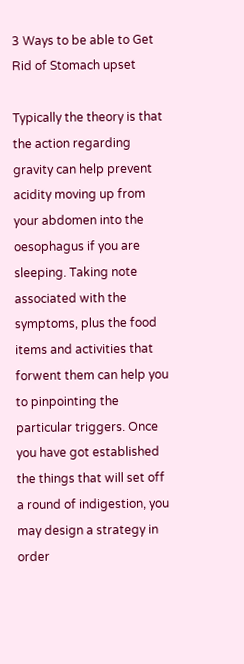3 Ways to be able to Get Rid of Stomach upset

Typically the theory is that the action regarding gravity can help prevent acidity moving up from your abdomen into the oesophagus if you are sleeping. Taking note associated with the symptoms, plus the food items and activities that forwent them can help you to pinpointing the particular triggers. Once you have got established the things that will set off a round of indigestion, you may design a strategy in order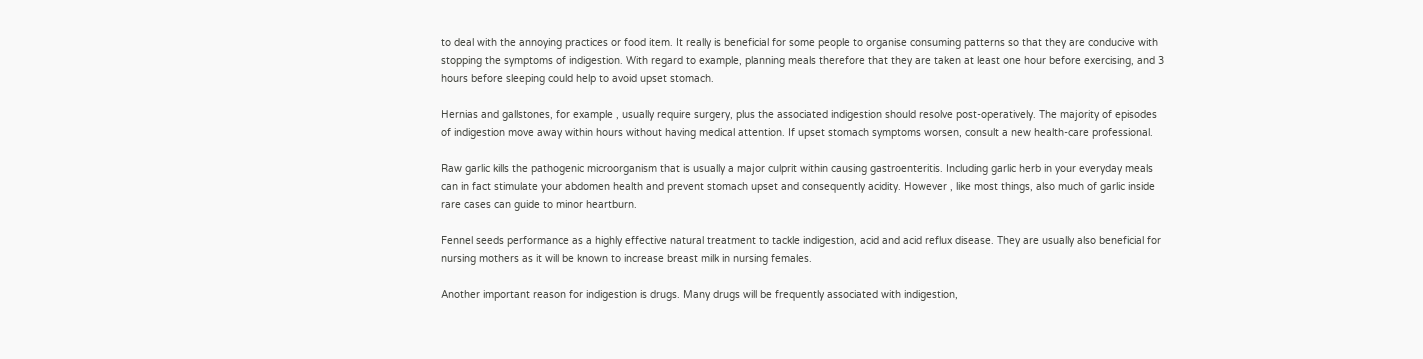to deal with the annoying practices or food item. It really is beneficial for some people to organise consuming patterns so that they are conducive with stopping the symptoms of indigestion. With regard to example, planning meals therefore that they are taken at least one hour before exercising, and 3 hours before sleeping could help to avoid upset stomach.

Hernias and gallstones, for example , usually require surgery, plus the associated indigestion should resolve post-operatively. The majority of episodes of indigestion move away within hours without having medical attention. If upset stomach symptoms worsen, consult a new health-care professional.

Raw garlic kills the pathogenic microorganism that is usually a major culprit within causing gastroenteritis. Including garlic herb in your everyday meals can in fact stimulate your abdomen health and prevent stomach upset and consequently acidity. However , like most things, also much of garlic inside rare cases can guide to minor heartburn.

Fennel seeds performance as a highly effective natural treatment to tackle indigestion, acid and acid reflux disease. They are usually also beneficial for nursing mothers as it will be known to increase breast milk in nursing females.

Another important reason for indigestion is drugs. Many drugs will be frequently associated with indigestion,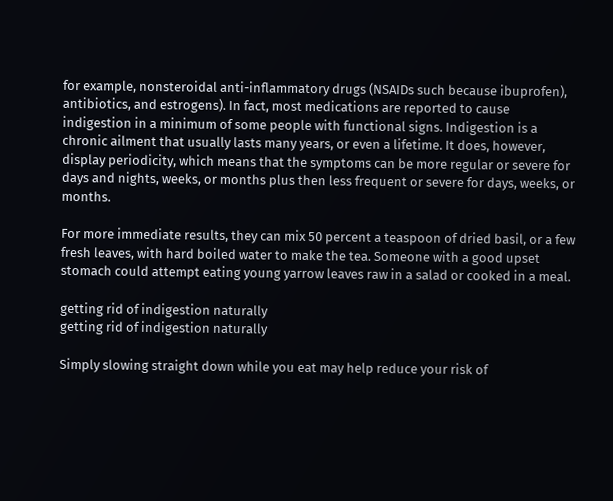for example, nonsteroidal anti-inflammatory drugs (NSAIDs such because ibuprofen), antibiotics, and estrogens). In fact, most medications are reported to cause indigestion in a minimum of some people with functional signs. Indigestion is a chronic ailment that usually lasts many years, or even a lifetime. It does, however, display periodicity, which means that the symptoms can be more regular or severe for days and nights, weeks, or months plus then less frequent or severe for days, weeks, or months.

For more immediate results, they can mix 50 percent a teaspoon of dried basil, or a few fresh leaves, with hard boiled water to make the tea. Someone with a good upset stomach could attempt eating young yarrow leaves raw in a salad or cooked in a meal.

getting rid of indigestion naturally
getting rid of indigestion naturally

Simply slowing straight down while you eat may help reduce your risk of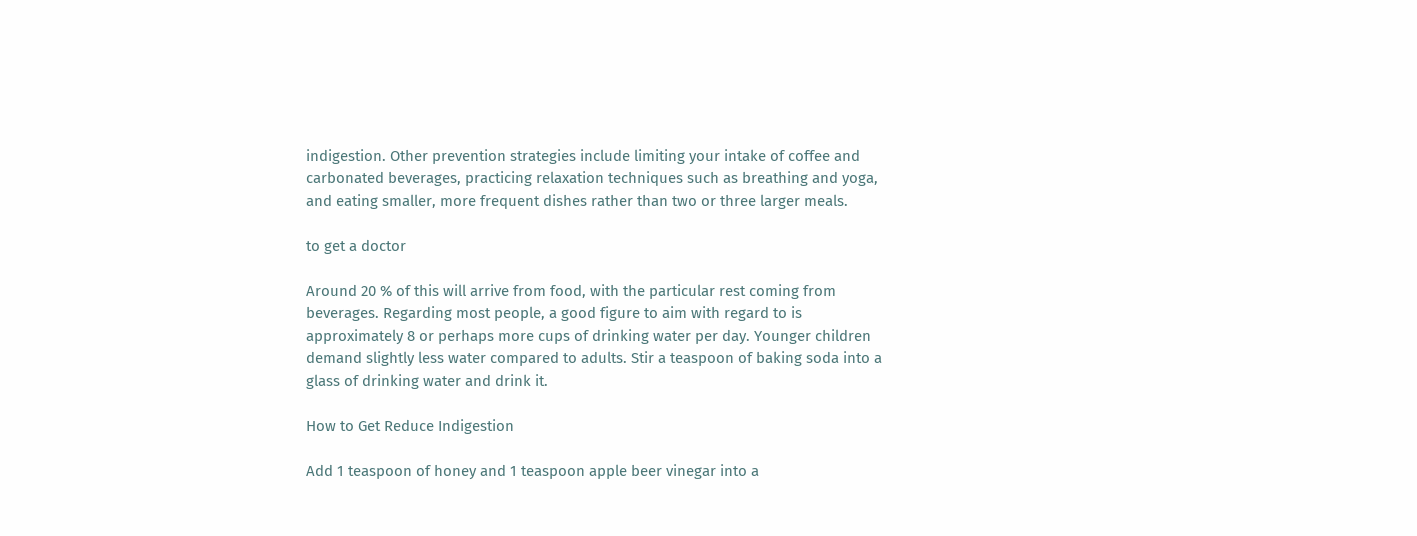indigestion. Other prevention strategies include limiting your intake of coffee and carbonated beverages, practicing relaxation techniques such as breathing and yoga, and eating smaller, more frequent dishes rather than two or three larger meals.

to get a doctor

Around 20 % of this will arrive from food, with the particular rest coming from beverages. Regarding most people, a good figure to aim with regard to is approximately 8 or perhaps more cups of drinking water per day. Younger children demand slightly less water compared to adults. Stir a teaspoon of baking soda into a glass of drinking water and drink it.

How to Get Reduce Indigestion

Add 1 teaspoon of honey and 1 teaspoon apple beer vinegar into a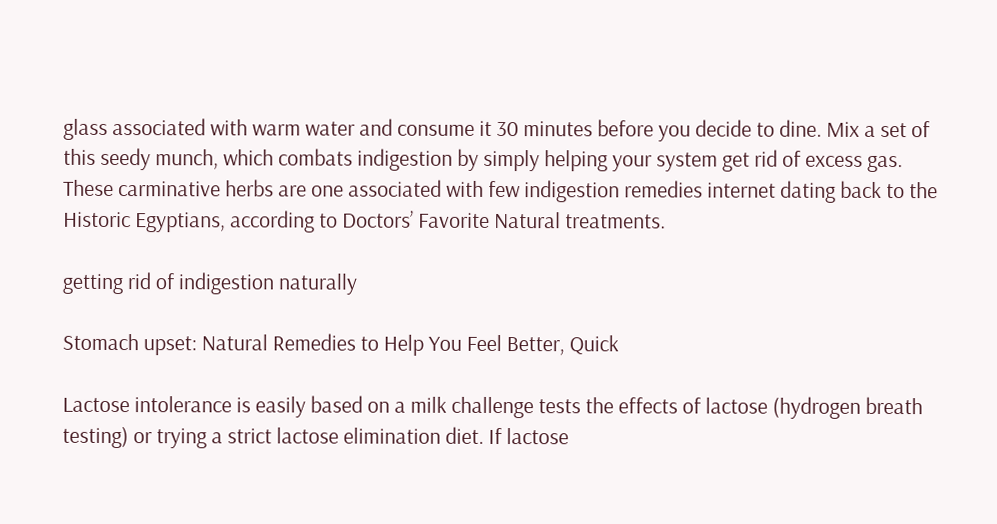glass associated with warm water and consume it 30 minutes before you decide to dine. Mix a set of this seedy munch, which combats indigestion by simply helping your system get rid of excess gas. These carminative herbs are one associated with few indigestion remedies internet dating back to the Historic Egyptians, according to Doctors’ Favorite Natural treatments.

getting rid of indigestion naturally

Stomach upset: Natural Remedies to Help You Feel Better, Quick

Lactose intolerance is easily based on a milk challenge tests the effects of lactose (hydrogen breath testing) or trying a strict lactose elimination diet. If lactose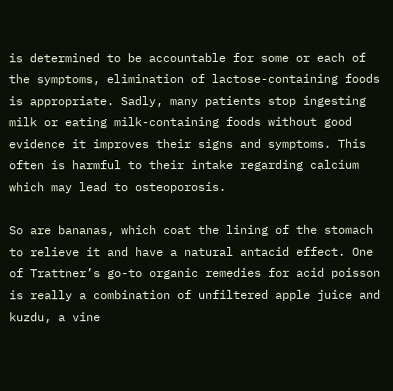is determined to be accountable for some or each of the symptoms, elimination of lactose-containing foods is appropriate. Sadly, many patients stop ingesting milk or eating milk-containing foods without good evidence it improves their signs and symptoms. This often is harmful to their intake regarding calcium which may lead to osteoporosis.

So are bananas, which coat the lining of the stomach to relieve it and have a natural antacid effect. One of Trattner’s go-to organic remedies for acid poisson is really a combination of unfiltered apple juice and kuzdu, a vine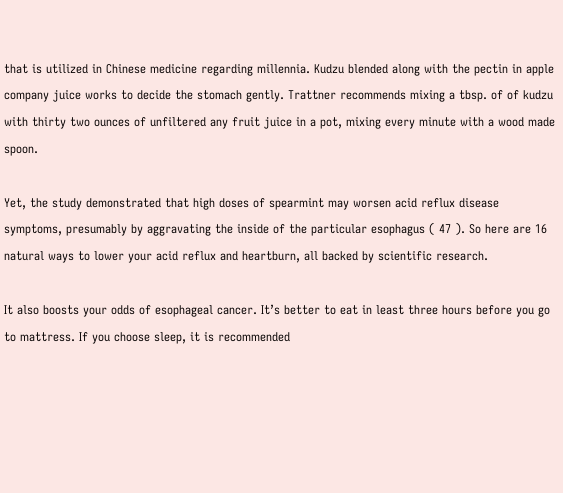that is utilized in Chinese medicine regarding millennia. Kudzu blended along with the pectin in apple company juice works to decide the stomach gently. Trattner recommends mixing a tbsp. of of kudzu with thirty two ounces of unfiltered any fruit juice in a pot, mixing every minute with a wood made spoon.

Yet, the study demonstrated that high doses of spearmint may worsen acid reflux disease symptoms, presumably by aggravating the inside of the particular esophagus ( 47 ). So here are 16 natural ways to lower your acid reflux and heartburn, all backed by scientific research.

It also boosts your odds of esophageal cancer. It’s better to eat in least three hours before you go to mattress. If you choose sleep, it is recommended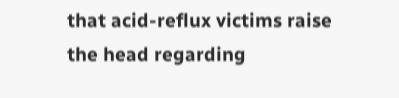that acid-reflux victims raise the head regarding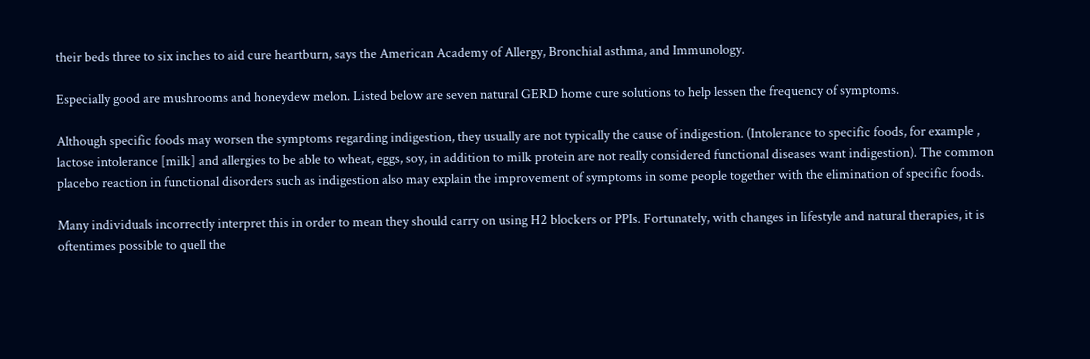their beds three to six inches to aid cure heartburn, says the American Academy of Allergy, Bronchial asthma, and Immunology.

Especially good are mushrooms and honeydew melon. Listed below are seven natural GERD home cure solutions to help lessen the frequency of symptoms.

Although specific foods may worsen the symptoms regarding indigestion, they usually are not typically the cause of indigestion. (Intolerance to specific foods, for example , lactose intolerance [milk] and allergies to be able to wheat, eggs, soy, in addition to milk protein are not really considered functional diseases want indigestion). The common placebo reaction in functional disorders such as indigestion also may explain the improvement of symptoms in some people together with the elimination of specific foods.

Many individuals incorrectly interpret this in order to mean they should carry on using H2 blockers or PPIs. Fortunately, with changes in lifestyle and natural therapies, it is oftentimes possible to quell the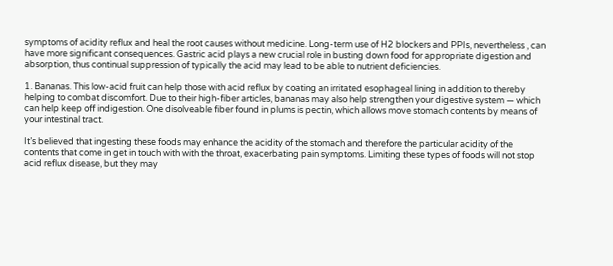symptoms of acidity reflux and heal the root causes without medicine. Long-term use of H2 blockers and PPIs, nevertheless , can have more significant consequences. Gastric acid plays a new crucial role in busting down food for appropriate digestion and absorption, thus continual suppression of typically the acid may lead to be able to nutrient deficiencies.

1. Bananas. This low-acid fruit can help those with acid reflux by coating an irritated esophageal lining in addition to thereby helping to combat discomfort. Due to their high-fiber articles, bananas may also help strengthen your digestive system — which can help keep off indigestion. One disolveable fiber found in plums is pectin, which allows move stomach contents by means of your intestinal tract.

It’s believed that ingesting these foods may enhance the acidity of the stomach and therefore the particular acidity of the contents that come in get in touch with with the throat, exacerbating pain symptoms. Limiting these types of foods will not stop acid reflux disease, but they may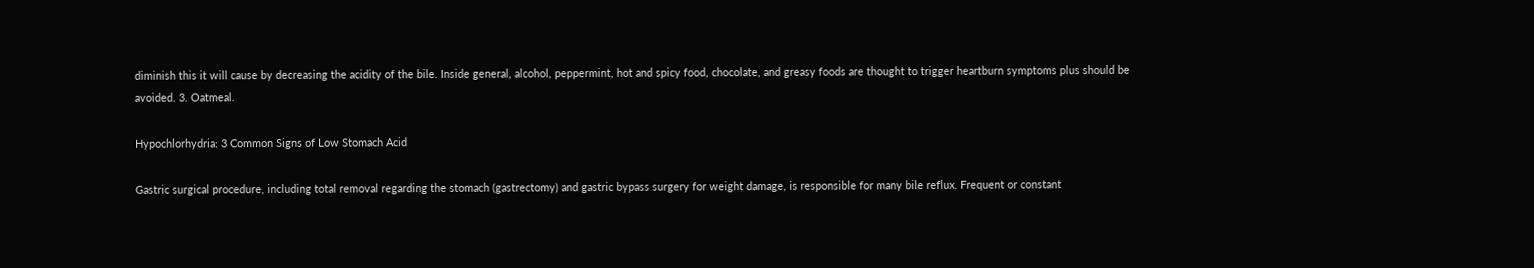diminish this it will cause by decreasing the acidity of the bile. Inside general, alcohol, peppermint, hot and spicy food, chocolate, and greasy foods are thought to trigger heartburn symptoms plus should be avoided. 3. Oatmeal.

Hypochlorhydria: 3 Common Signs of Low Stomach Acid

Gastric surgical procedure, including total removal regarding the stomach (gastrectomy) and gastric bypass surgery for weight damage, is responsible for many bile reflux. Frequent or constant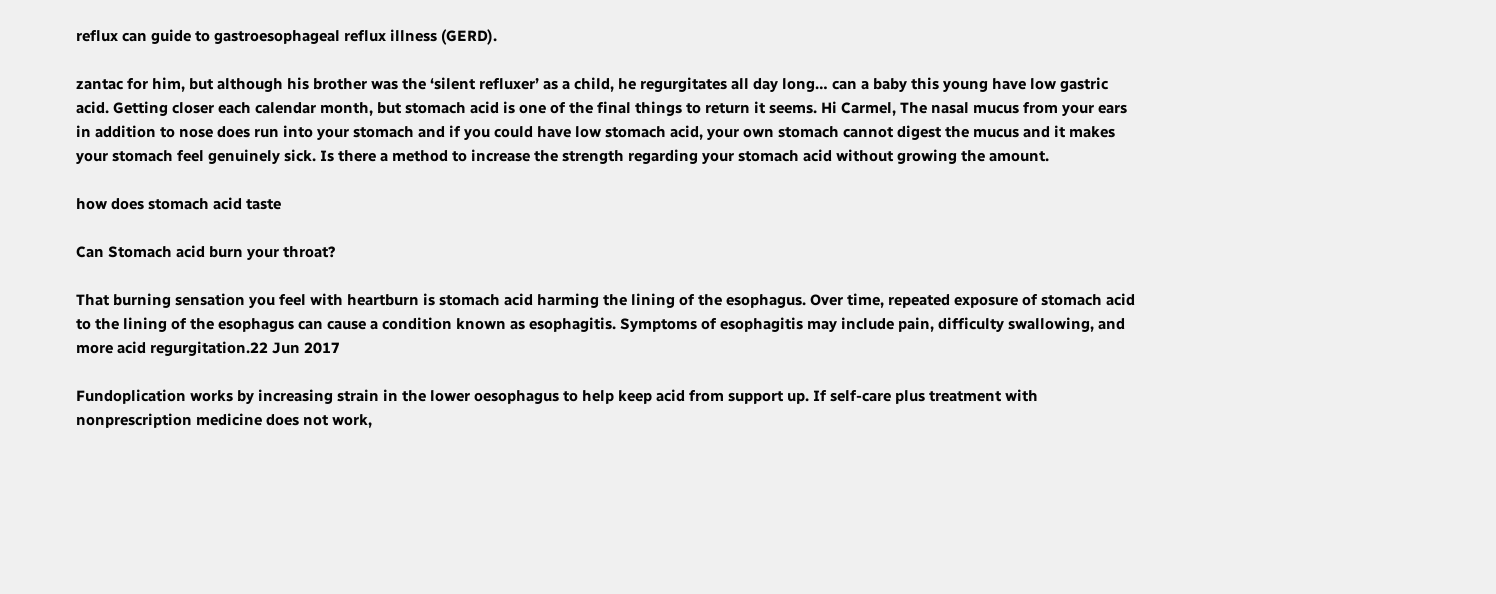reflux can guide to gastroesophageal reflux illness (GERD).

zantac for him, but although his brother was the ‘silent refluxer’ as a child, he regurgitates all day long… can a baby this young have low gastric acid. Getting closer each calendar month, but stomach acid is one of the final things to return it seems. Hi Carmel, The nasal mucus from your ears in addition to nose does run into your stomach and if you could have low stomach acid, your own stomach cannot digest the mucus and it makes your stomach feel genuinely sick. Is there a method to increase the strength regarding your stomach acid without growing the amount.

how does stomach acid taste

Can Stomach acid burn your throat?

That burning sensation you feel with heartburn is stomach acid harming the lining of the esophagus. Over time, repeated exposure of stomach acid to the lining of the esophagus can cause a condition known as esophagitis. Symptoms of esophagitis may include pain, difficulty swallowing, and more acid regurgitation.22 Jun 2017

Fundoplication works by increasing strain in the lower oesophagus to help keep acid from support up. If self-care plus treatment with nonprescription medicine does not work,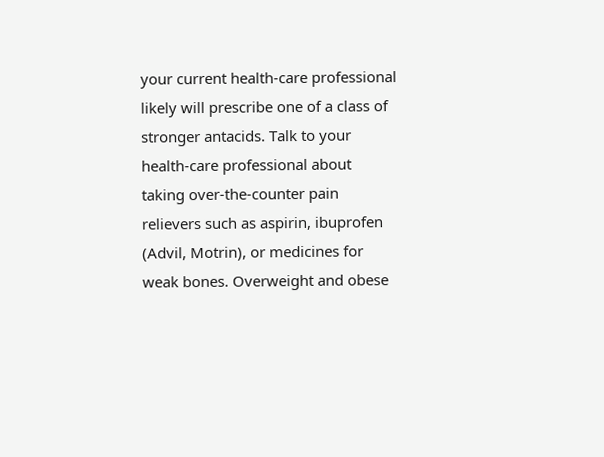your current health-care professional likely will prescribe one of a class of stronger antacids. Talk to your health-care professional about taking over-the-counter pain relievers such as aspirin, ibuprofen (Advil, Motrin), or medicines for weak bones. Overweight and obese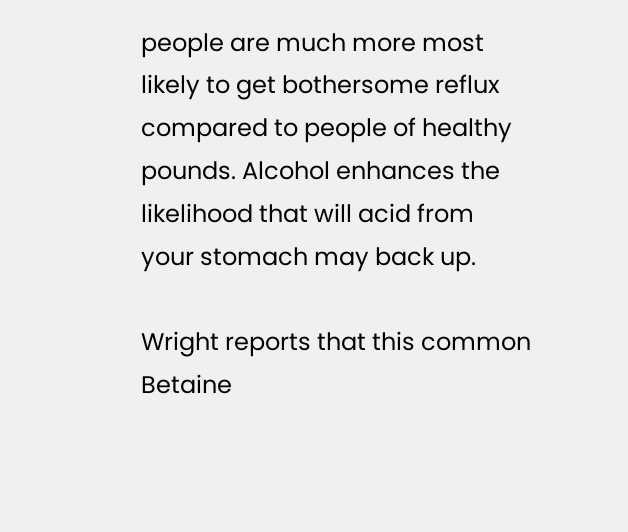people are much more most likely to get bothersome reflux compared to people of healthy pounds. Alcohol enhances the likelihood that will acid from your stomach may back up.

Wright reports that this common Betaine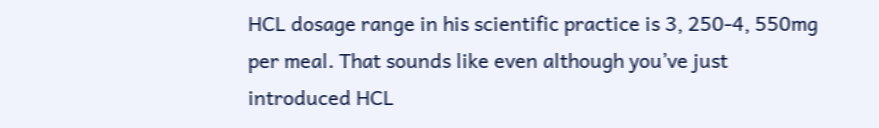HCL dosage range in his scientific practice is 3, 250-4, 550mg per meal. That sounds like even although you’ve just introduced HCL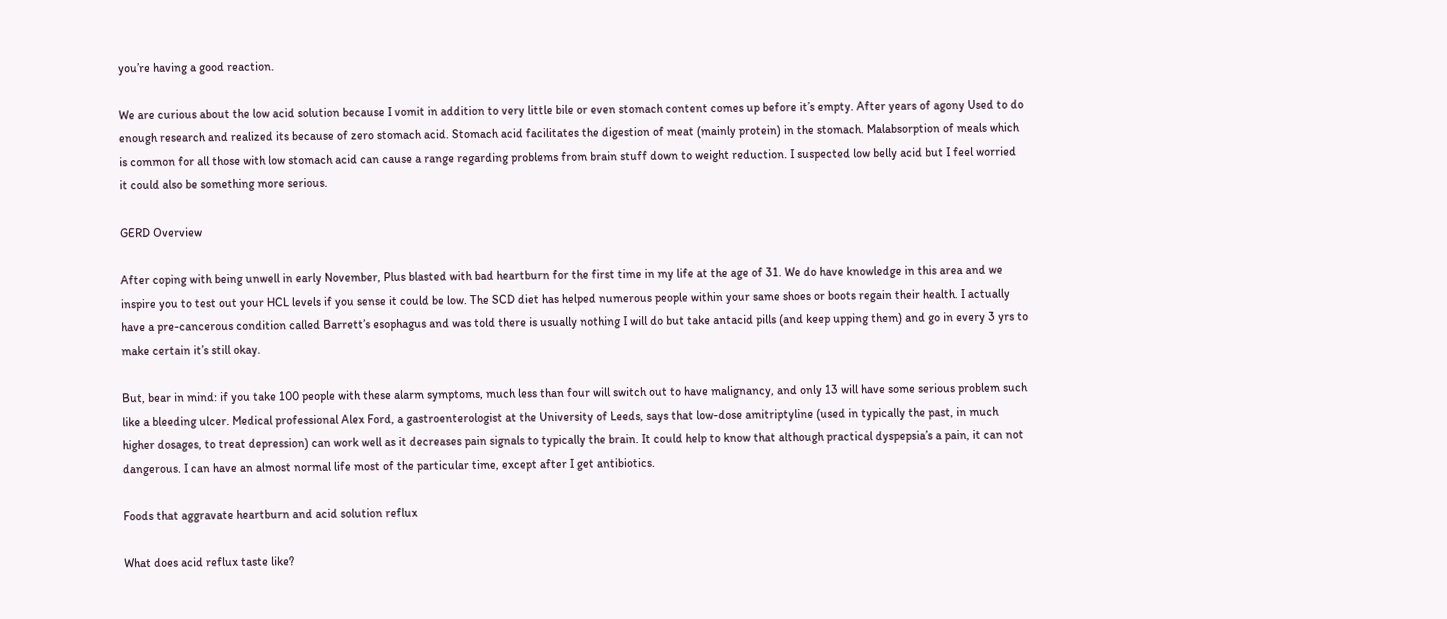you’re having a good reaction.

We are curious about the low acid solution because I vomit in addition to very little bile or even stomach content comes up before it’s empty. After years of agony Used to do enough research and realized its because of zero stomach acid. Stomach acid facilitates the digestion of meat (mainly protein) in the stomach. Malabsorption of meals which is common for all those with low stomach acid can cause a range regarding problems from brain stuff down to weight reduction. I suspected low belly acid but I feel worried it could also be something more serious.

GERD Overview

After coping with being unwell in early November, Plus blasted with bad heartburn for the first time in my life at the age of 31. We do have knowledge in this area and we inspire you to test out your HCL levels if you sense it could be low. The SCD diet has helped numerous people within your same shoes or boots regain their health. I actually have a pre-cancerous condition called Barrett’s esophagus and was told there is usually nothing I will do but take antacid pills (and keep upping them) and go in every 3 yrs to make certain it’s still okay.

But, bear in mind: if you take 100 people with these alarm symptoms, much less than four will switch out to have malignancy, and only 13 will have some serious problem such like a bleeding ulcer. Medical professional Alex Ford, a gastroenterologist at the University of Leeds, says that low-dose amitriptyline (used in typically the past, in much higher dosages, to treat depression) can work well as it decreases pain signals to typically the brain. It could help to know that although practical dyspepsia’s a pain, it can not dangerous. I can have an almost normal life most of the particular time, except after I get antibiotics.

Foods that aggravate heartburn and acid solution reflux

What does acid reflux taste like?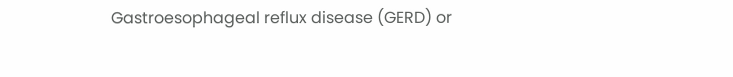Gastroesophageal reflux disease (GERD) or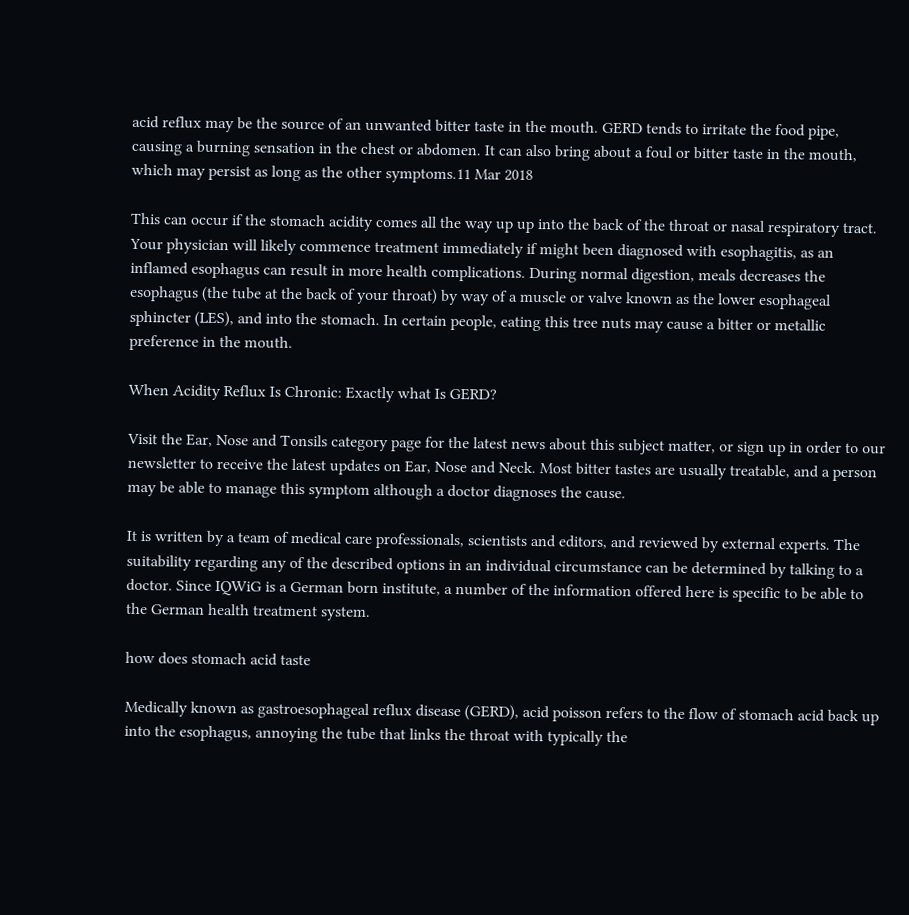acid reflux may be the source of an unwanted bitter taste in the mouth. GERD tends to irritate the food pipe, causing a burning sensation in the chest or abdomen. It can also bring about a foul or bitter taste in the mouth, which may persist as long as the other symptoms.11 Mar 2018

This can occur if the stomach acidity comes all the way up up into the back of the throat or nasal respiratory tract. Your physician will likely commence treatment immediately if might been diagnosed with esophagitis, as an inflamed esophagus can result in more health complications. During normal digestion, meals decreases the esophagus (the tube at the back of your throat) by way of a muscle or valve known as the lower esophageal sphincter (LES), and into the stomach. In certain people, eating this tree nuts may cause a bitter or metallic preference in the mouth.

When Acidity Reflux Is Chronic: Exactly what Is GERD?

Visit the Ear, Nose and Tonsils category page for the latest news about this subject matter, or sign up in order to our newsletter to receive the latest updates on Ear, Nose and Neck. Most bitter tastes are usually treatable, and a person may be able to manage this symptom although a doctor diagnoses the cause.

It is written by a team of medical care professionals, scientists and editors, and reviewed by external experts. The suitability regarding any of the described options in an individual circumstance can be determined by talking to a doctor. Since IQWiG is a German born institute, a number of the information offered here is specific to be able to the German health treatment system.

how does stomach acid taste

Medically known as gastroesophageal reflux disease (GERD), acid poisson refers to the flow of stomach acid back up into the esophagus, annoying the tube that links the throat with typically the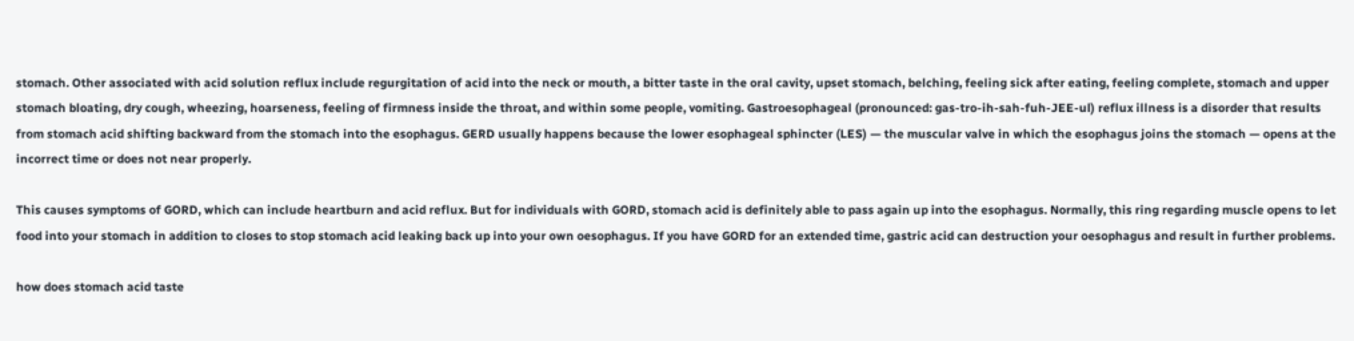stomach. Other associated with acid solution reflux include regurgitation of acid into the neck or mouth, a bitter taste in the oral cavity, upset stomach, belching, feeling sick after eating, feeling complete, stomach and upper stomach bloating, dry cough, wheezing, hoarseness, feeling of firmness inside the throat, and within some people, vomiting. Gastroesophageal (pronounced: gas-tro-ih-sah-fuh-JEE-ul) reflux illness is a disorder that results from stomach acid shifting backward from the stomach into the esophagus. GERD usually happens because the lower esophageal sphincter (LES) — the muscular valve in which the esophagus joins the stomach — opens at the incorrect time or does not near properly.

This causes symptoms of GORD, which can include heartburn and acid reflux. But for individuals with GORD, stomach acid is definitely able to pass again up into the esophagus. Normally, this ring regarding muscle opens to let food into your stomach in addition to closes to stop stomach acid leaking back up into your own oesophagus. If you have GORD for an extended time, gastric acid can destruction your oesophagus and result in further problems.

how does stomach acid taste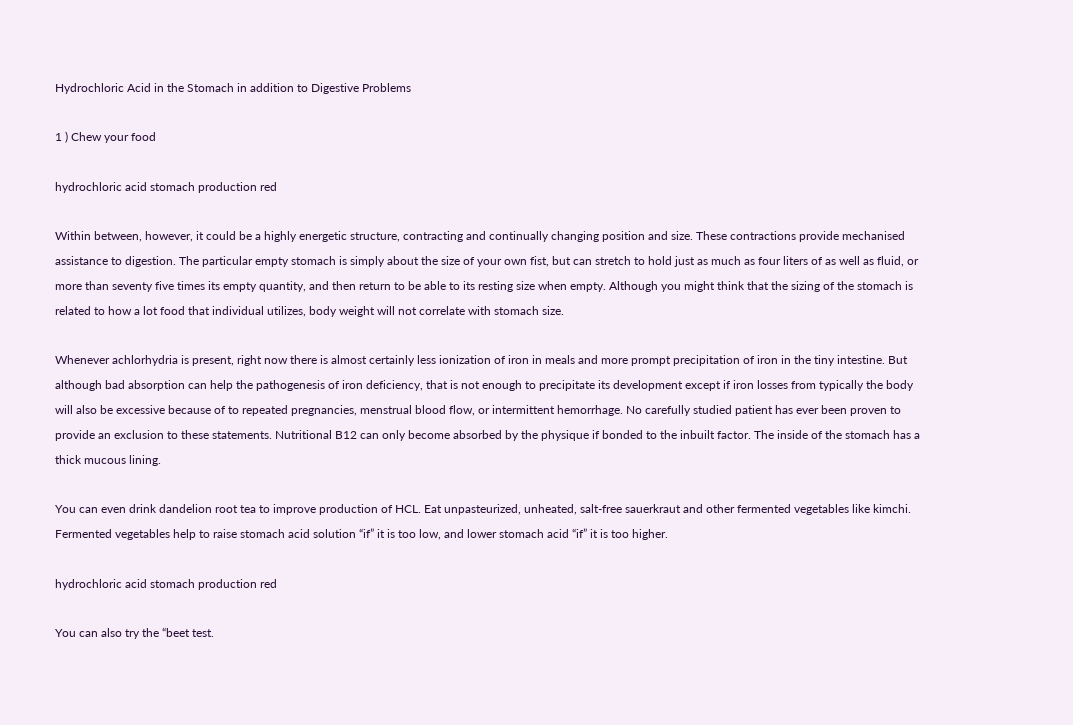Hydrochloric Acid in the Stomach in addition to Digestive Problems

1 ) Chew your food

hydrochloric acid stomach production red

Within between, however, it could be a highly energetic structure, contracting and continually changing position and size. These contractions provide mechanised assistance to digestion. The particular empty stomach is simply about the size of your own fist, but can stretch to hold just as much as four liters of as well as fluid, or more than seventy five times its empty quantity, and then return to be able to its resting size when empty. Although you might think that the sizing of the stomach is related to how a lot food that individual utilizes, body weight will not correlate with stomach size.

Whenever achlorhydria is present, right now there is almost certainly less ionization of iron in meals and more prompt precipitation of iron in the tiny intestine. But although bad absorption can help the pathogenesis of iron deficiency, that is not enough to precipitate its development except if iron losses from typically the body will also be excessive because of to repeated pregnancies, menstrual blood flow, or intermittent hemorrhage. No carefully studied patient has ever been proven to provide an exclusion to these statements. Nutritional B12 can only become absorbed by the physique if bonded to the inbuilt factor. The inside of the stomach has a thick mucous lining.

You can even drink dandelion root tea to improve production of HCL. Eat unpasteurized, unheated, salt-free sauerkraut and other fermented vegetables like kimchi. Fermented vegetables help to raise stomach acid solution “if” it is too low, and lower stomach acid “if” it is too higher.

hydrochloric acid stomach production red

You can also try the “beet test.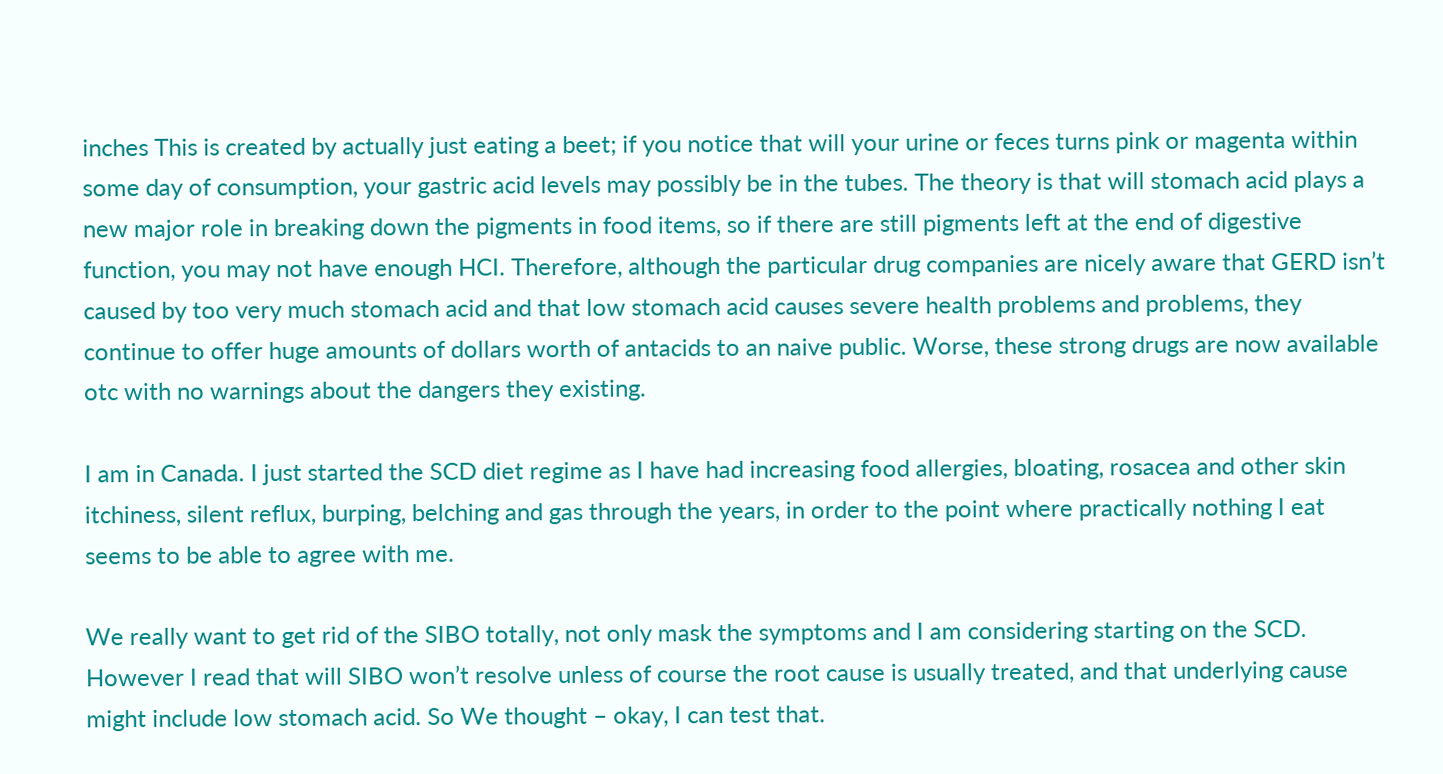inches This is created by actually just eating a beet; if you notice that will your urine or feces turns pink or magenta within some day of consumption, your gastric acid levels may possibly be in the tubes. The theory is that will stomach acid plays a new major role in breaking down the pigments in food items, so if there are still pigments left at the end of digestive function, you may not have enough HCI. Therefore, although the particular drug companies are nicely aware that GERD isn’t caused by too very much stomach acid and that low stomach acid causes severe health problems and problems, they continue to offer huge amounts of dollars worth of antacids to an naive public. Worse, these strong drugs are now available otc with no warnings about the dangers they existing.

I am in Canada. I just started the SCD diet regime as I have had increasing food allergies, bloating, rosacea and other skin itchiness, silent reflux, burping, belching and gas through the years, in order to the point where practically nothing I eat seems to be able to agree with me.

We really want to get rid of the SIBO totally, not only mask the symptoms and I am considering starting on the SCD. However I read that will SIBO won’t resolve unless of course the root cause is usually treated, and that underlying cause might include low stomach acid. So We thought – okay, I can test that.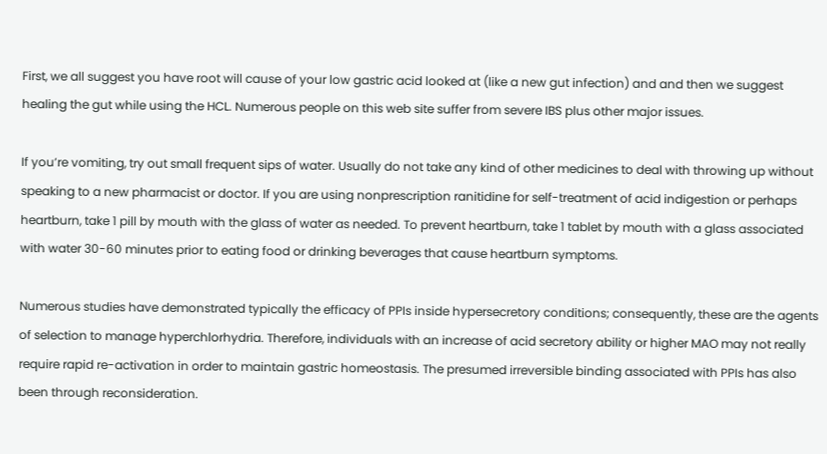First, we all suggest you have root will cause of your low gastric acid looked at (like a new gut infection) and and then we suggest healing the gut while using the HCL. Numerous people on this web site suffer from severe IBS plus other major issues.

If you’re vomiting, try out small frequent sips of water. Usually do not take any kind of other medicines to deal with throwing up without speaking to a new pharmacist or doctor. If you are using nonprescription ranitidine for self-treatment of acid indigestion or perhaps heartburn, take 1 pill by mouth with the glass of water as needed. To prevent heartburn, take 1 tablet by mouth with a glass associated with water 30-60 minutes prior to eating food or drinking beverages that cause heartburn symptoms.

Numerous studies have demonstrated typically the efficacy of PPIs inside hypersecretory conditions; consequently, these are the agents of selection to manage hyperchlorhydria. Therefore, individuals with an increase of acid secretory ability or higher MAO may not really require rapid re-activation in order to maintain gastric homeostasis. The presumed irreversible binding associated with PPIs has also been through reconsideration.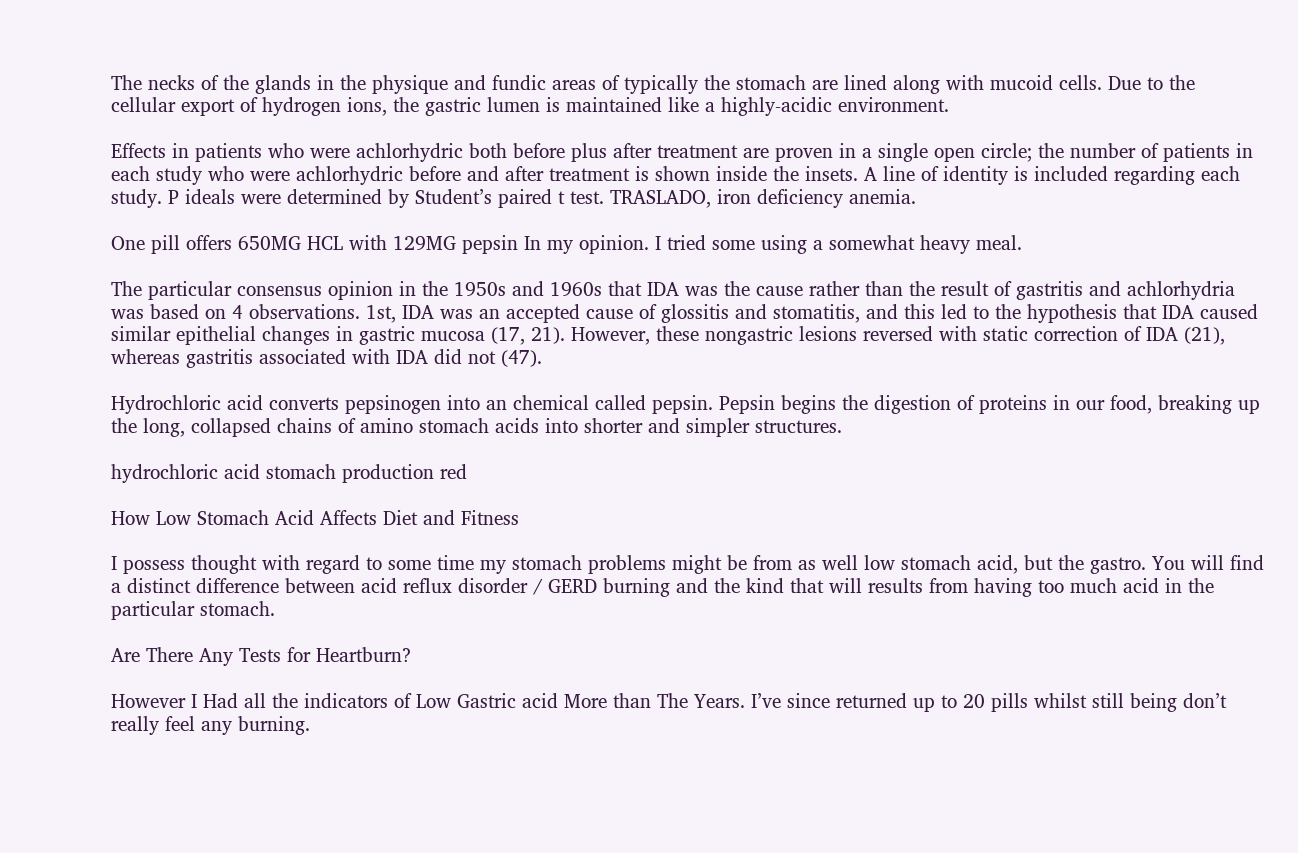The necks of the glands in the physique and fundic areas of typically the stomach are lined along with mucoid cells. Due to the cellular export of hydrogen ions, the gastric lumen is maintained like a highly-acidic environment.

Effects in patients who were achlorhydric both before plus after treatment are proven in a single open circle; the number of patients in each study who were achlorhydric before and after treatment is shown inside the insets. A line of identity is included regarding each study. P ideals were determined by Student’s paired t test. TRASLADO, iron deficiency anemia.

One pill offers 650MG HCL with 129MG pepsin In my opinion. I tried some using a somewhat heavy meal.

The particular consensus opinion in the 1950s and 1960s that IDA was the cause rather than the result of gastritis and achlorhydria was based on 4 observations. 1st, IDA was an accepted cause of glossitis and stomatitis, and this led to the hypothesis that IDA caused similar epithelial changes in gastric mucosa (17, 21). However, these nongastric lesions reversed with static correction of IDA (21), whereas gastritis associated with IDA did not (47).

Hydrochloric acid converts pepsinogen into an chemical called pepsin. Pepsin begins the digestion of proteins in our food, breaking up the long, collapsed chains of amino stomach acids into shorter and simpler structures.

hydrochloric acid stomach production red

How Low Stomach Acid Affects Diet and Fitness

I possess thought with regard to some time my stomach problems might be from as well low stomach acid, but the gastro. You will find a distinct difference between acid reflux disorder / GERD burning and the kind that will results from having too much acid in the particular stomach.

Are There Any Tests for Heartburn?

However I Had all the indicators of Low Gastric acid More than The Years. I’ve since returned up to 20 pills whilst still being don’t really feel any burning.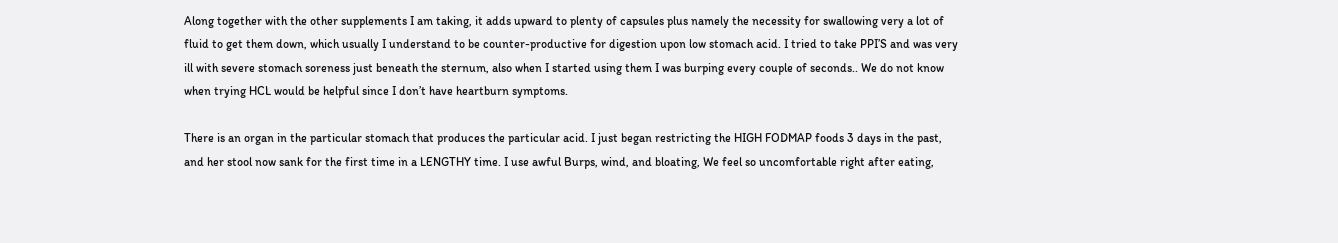Along together with the other supplements I am taking, it adds upward to plenty of capsules plus namely the necessity for swallowing very a lot of fluid to get them down, which usually I understand to be counter-productive for digestion upon low stomach acid. I tried to take PPI’S and was very ill with severe stomach soreness just beneath the sternum, also when I started using them I was burping every couple of seconds.. We do not know when trying HCL would be helpful since I don’t have heartburn symptoms.

There is an organ in the particular stomach that produces the particular acid. I just began restricting the HIGH FODMAP foods 3 days in the past, and her stool now sank for the first time in a LENGTHY time. I use awful Burps, wind, and bloating, We feel so uncomfortable right after eating,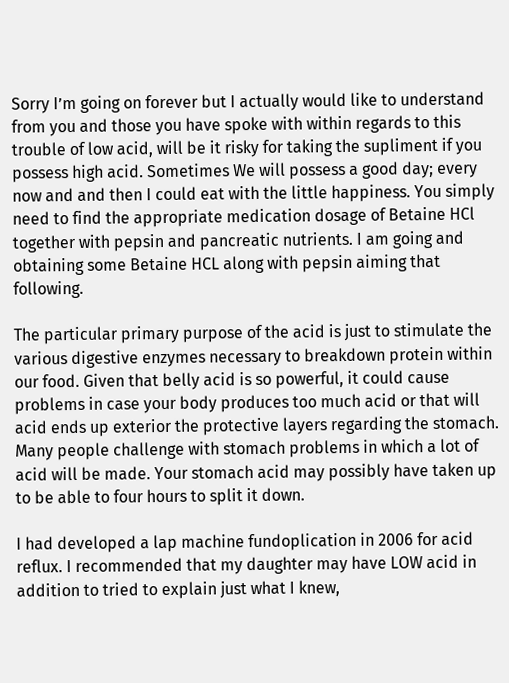Sorry I’m going on forever but I actually would like to understand from you and those you have spoke with within regards to this trouble of low acid, will be it risky for taking the supliment if you possess high acid. Sometimes We will possess a good day; every now and and then I could eat with the little happiness. You simply need to find the appropriate medication dosage of Betaine HCl together with pepsin and pancreatic nutrients. I am going and obtaining some Betaine HCL along with pepsin aiming that following.

The particular primary purpose of the acid is just to stimulate the various digestive enzymes necessary to breakdown protein within our food. Given that belly acid is so powerful, it could cause problems in case your body produces too much acid or that will acid ends up exterior the protective layers regarding the stomach. Many people challenge with stomach problems in which a lot of acid will be made. Your stomach acid may possibly have taken up to be able to four hours to split it down.

I had developed a lap machine fundoplication in 2006 for acid reflux. I recommended that my daughter may have LOW acid in addition to tried to explain just what I knew,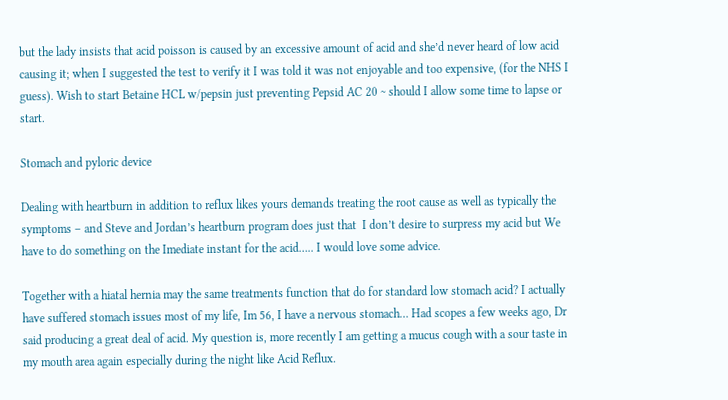but the lady insists that acid poisson is caused by an excessive amount of acid and she’d never heard of low acid causing it; when I suggested the test to verify it I was told it was not enjoyable and too expensive, (for the NHS I guess). Wish to start Betaine HCL w/pepsin just preventing Pepsid AC 20 ~ should I allow some time to lapse or start.

Stomach and pyloric device

Dealing with heartburn in addition to reflux likes yours demands treating the root cause as well as typically the symptoms – and Steve and Jordan’s heartburn program does just that  I don’t desire to surpress my acid but We have to do something on the Imediate instant for the acid….. I would love some advice.

Together with a hiatal hernia may the same treatments function that do for standard low stomach acid? I actually have suffered stomach issues most of my life, Im 56, I have a nervous stomach… Had scopes a few weeks ago, Dr said producing a great deal of acid. My question is, more recently I am getting a mucus cough with a sour taste in my mouth area again especially during the night like Acid Reflux.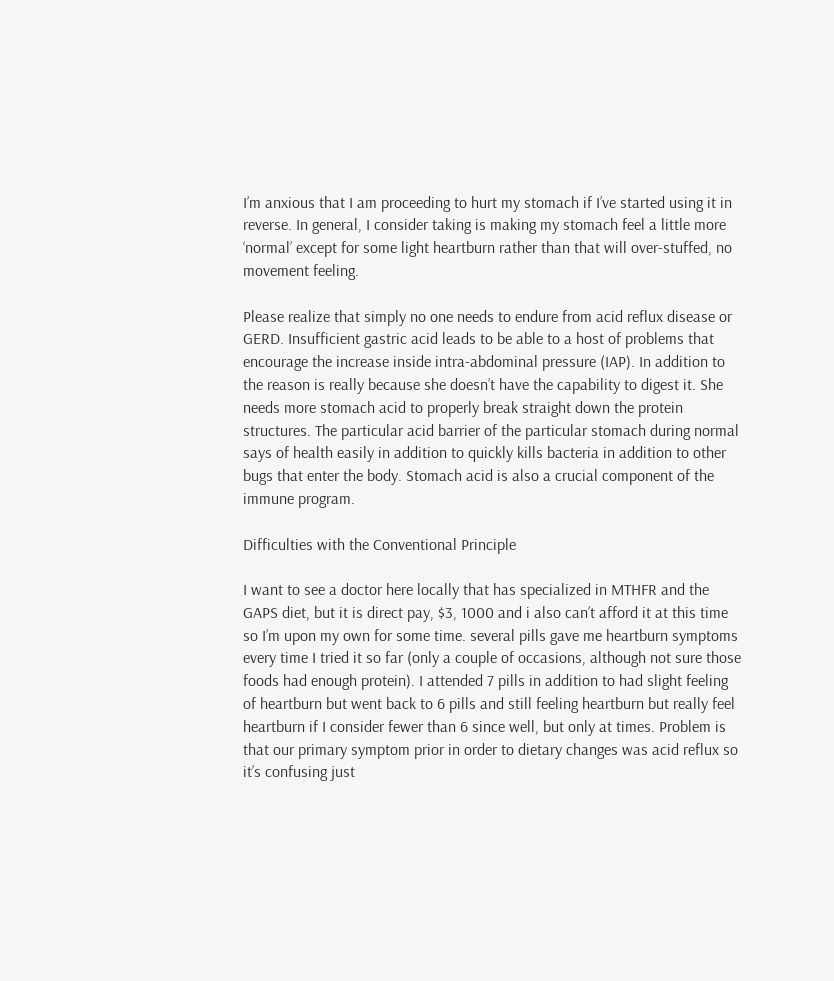I’m anxious that I am proceeding to hurt my stomach if I’ve started using it in reverse. In general, I consider taking is making my stomach feel a little more ‘normal’ except for some light heartburn rather than that will over-stuffed, no movement feeling.

Please realize that simply no one needs to endure from acid reflux disease or GERD. Insufficient gastric acid leads to be able to a host of problems that encourage the increase inside intra-abdominal pressure (IAP). In addition to the reason is really because she doesn’t have the capability to digest it. She needs more stomach acid to properly break straight down the protein structures. The particular acid barrier of the particular stomach during normal says of health easily in addition to quickly kills bacteria in addition to other bugs that enter the body. Stomach acid is also a crucial component of the immune program.

Difficulties with the Conventional Principle

I want to see a doctor here locally that has specialized in MTHFR and the GAPS diet, but it is direct pay, $3, 1000 and i also can’t afford it at this time so I’m upon my own for some time. several pills gave me heartburn symptoms every time I tried it so far (only a couple of occasions, although not sure those foods had enough protein). I attended 7 pills in addition to had slight feeling of heartburn but went back to 6 pills and still feeling heartburn but really feel heartburn if I consider fewer than 6 since well, but only at times. Problem is that our primary symptom prior in order to dietary changes was acid reflux so it’s confusing just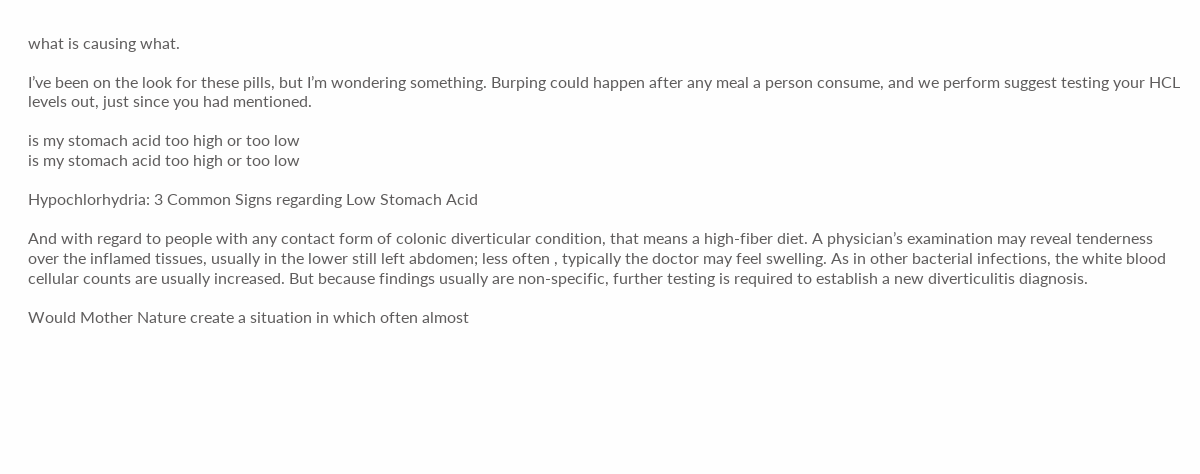what is causing what.

I’ve been on the look for these pills, but I’m wondering something. Burping could happen after any meal a person consume, and we perform suggest testing your HCL levels out, just since you had mentioned.

is my stomach acid too high or too low
is my stomach acid too high or too low

Hypochlorhydria: 3 Common Signs regarding Low Stomach Acid

And with regard to people with any contact form of colonic diverticular condition, that means a high-fiber diet. A physician’s examination may reveal tenderness over the inflamed tissues, usually in the lower still left abdomen; less often , typically the doctor may feel swelling. As in other bacterial infections, the white blood cellular counts are usually increased. But because findings usually are non-specific, further testing is required to establish a new diverticulitis diagnosis.

Would Mother Nature create a situation in which often almost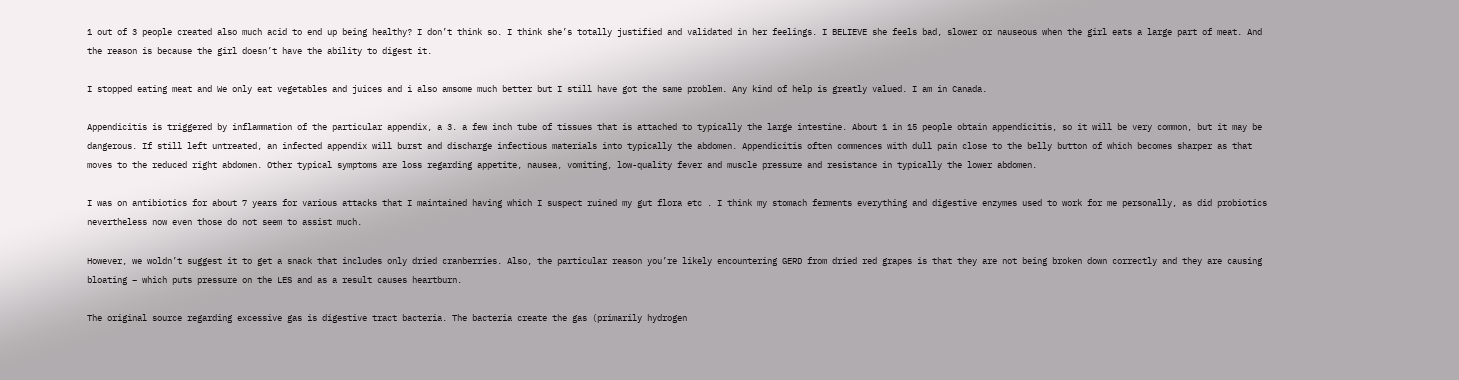1 out of 3 people created also much acid to end up being healthy? I don’t think so. I think she’s totally justified and validated in her feelings. I BELIEVE she feels bad, slower or nauseous when the girl eats a large part of meat. And the reason is because the girl doesn’t have the ability to digest it.

I stopped eating meat and We only eat vegetables and juices and i also amsome much better but I still have got the same problem. Any kind of help is greatly valued. I am in Canada.

Appendicitis is triggered by inflammation of the particular appendix, a 3. a few inch tube of tissues that is attached to typically the large intestine. About 1 in 15 people obtain appendicitis, so it will be very common, but it may be dangerous. If still left untreated, an infected appendix will burst and discharge infectious materials into typically the abdomen. Appendicitis often commences with dull pain close to the belly button of which becomes sharper as that moves to the reduced right abdomen. Other typical symptoms are loss regarding appetite, nausea, vomiting, low-quality fever and muscle pressure and resistance in typically the lower abdomen.

I was on antibiotics for about 7 years for various attacks that I maintained having which I suspect ruined my gut flora etc . I think my stomach ferments everything and digestive enzymes used to work for me personally, as did probiotics nevertheless now even those do not seem to assist much.

However, we woldn’t suggest it to get a snack that includes only dried cranberries. Also, the particular reason you’re likely encountering GERD from dried red grapes is that they are not being broken down correctly and they are causing bloating – which puts pressure on the LES and as a result causes heartburn.

The original source regarding excessive gas is digestive tract bacteria. The bacteria create the gas (primarily hydrogen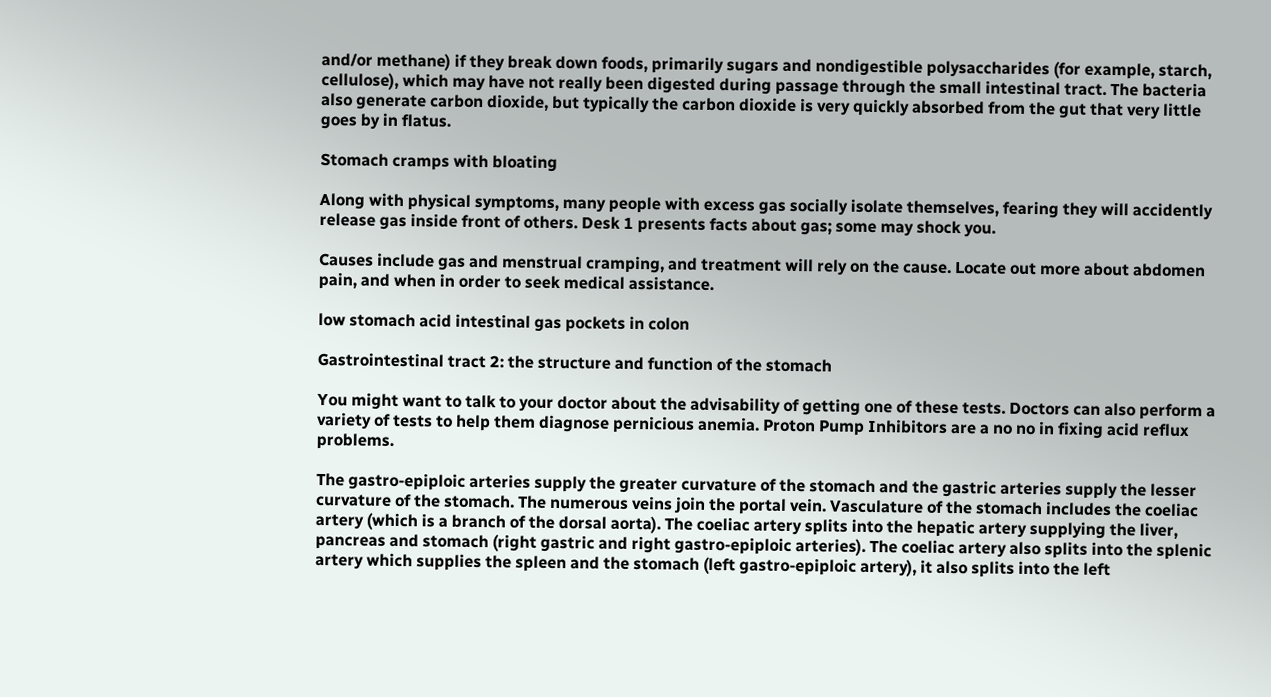and/or methane) if they break down foods, primarily sugars and nondigestible polysaccharides (for example, starch, cellulose), which may have not really been digested during passage through the small intestinal tract. The bacteria also generate carbon dioxide, but typically the carbon dioxide is very quickly absorbed from the gut that very little goes by in flatus.

Stomach cramps with bloating

Along with physical symptoms, many people with excess gas socially isolate themselves, fearing they will accidently release gas inside front of others. Desk 1 presents facts about gas; some may shock you.

Causes include gas and menstrual cramping, and treatment will rely on the cause. Locate out more about abdomen pain, and when in order to seek medical assistance.

low stomach acid intestinal gas pockets in colon

Gastrointestinal tract 2: the structure and function of the stomach

You might want to talk to your doctor about the advisability of getting one of these tests. Doctors can also perform a variety of tests to help them diagnose pernicious anemia. Proton Pump Inhibitors are a no no in fixing acid reflux problems.

The gastro-epiploic arteries supply the greater curvature of the stomach and the gastric arteries supply the lesser curvature of the stomach. The numerous veins join the portal vein. Vasculature of the stomach includes the coeliac artery (which is a branch of the dorsal aorta). The coeliac artery splits into the hepatic artery supplying the liver, pancreas and stomach (right gastric and right gastro-epiploic arteries). The coeliac artery also splits into the splenic artery which supplies the spleen and the stomach (left gastro-epiploic artery), it also splits into the left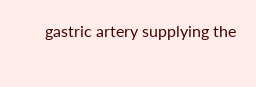gastric artery supplying the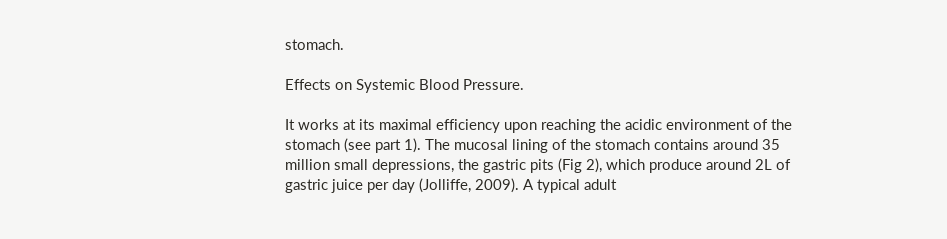stomach.

Effects on Systemic Blood Pressure.

It works at its maximal efficiency upon reaching the acidic environment of the stomach (see part 1). The mucosal lining of the stomach contains around 35 million small depressions, the gastric pits (Fig 2), which produce around 2L of gastric juice per day (Jolliffe, 2009). A typical adult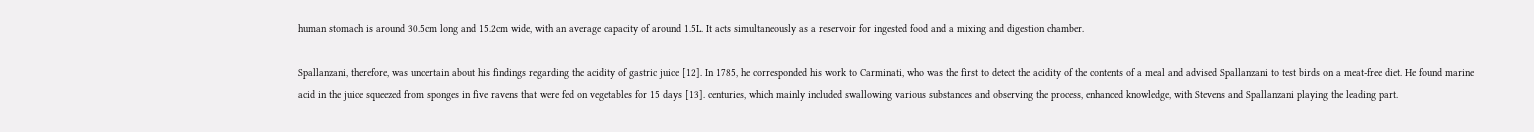human stomach is around 30.5cm long and 15.2cm wide, with an average capacity of around 1.5L. It acts simultaneously as a reservoir for ingested food and a mixing and digestion chamber.

Spallanzani, therefore, was uncertain about his findings regarding the acidity of gastric juice [12]. In 1785, he corresponded his work to Carminati, who was the first to detect the acidity of the contents of a meal and advised Spallanzani to test birds on a meat-free diet. He found marine acid in the juice squeezed from sponges in five ravens that were fed on vegetables for 15 days [13]. centuries, which mainly included swallowing various substances and observing the process, enhanced knowledge, with Stevens and Spallanzani playing the leading part.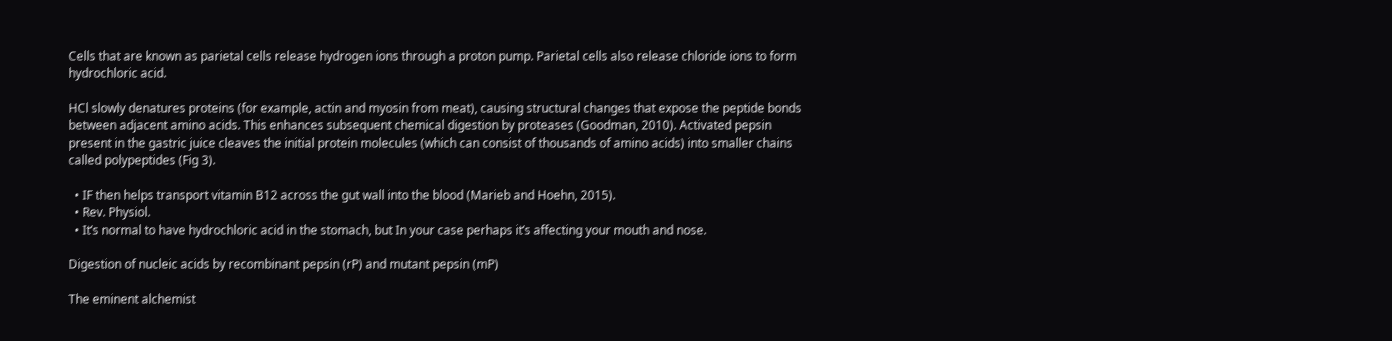Cells that are known as parietal cells release hydrogen ions through a proton pump. Parietal cells also release chloride ions to form hydrochloric acid.

HCl slowly denatures proteins (for example, actin and myosin from meat), causing structural changes that expose the peptide bonds between adjacent amino acids. This enhances subsequent chemical digestion by proteases (Goodman, 2010). Activated pepsin present in the gastric juice cleaves the initial protein molecules (which can consist of thousands of amino acids) into smaller chains called polypeptides (Fig 3).

  • IF then helps transport vitamin B12 across the gut wall into the blood (Marieb and Hoehn, 2015).
  • Rev. Physiol.
  • It’s normal to have hydrochloric acid in the stomach, but In your case perhaps it’s affecting your mouth and nose.

Digestion of nucleic acids by recombinant pepsin (rP) and mutant pepsin (mP)

The eminent alchemist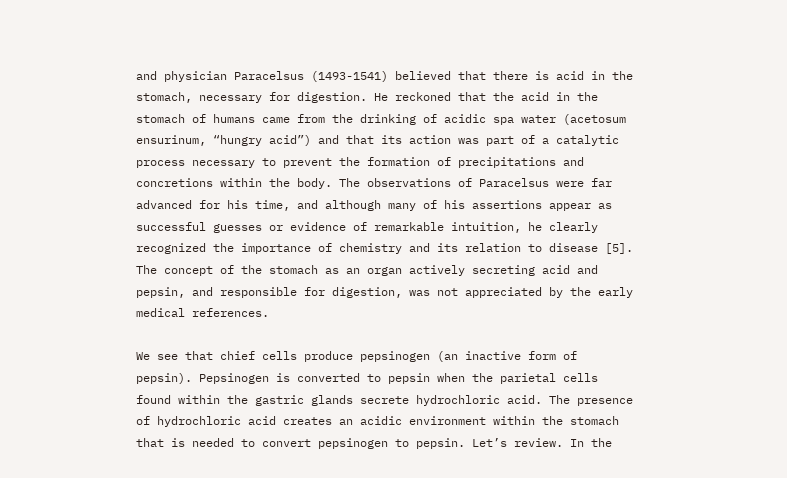and physician Paracelsus (1493-1541) believed that there is acid in the stomach, necessary for digestion. He reckoned that the acid in the stomach of humans came from the drinking of acidic spa water (acetosum ensurinum, “hungry acid”) and that its action was part of a catalytic process necessary to prevent the formation of precipitations and concretions within the body. The observations of Paracelsus were far advanced for his time, and although many of his assertions appear as successful guesses or evidence of remarkable intuition, he clearly recognized the importance of chemistry and its relation to disease [5]. The concept of the stomach as an organ actively secreting acid and pepsin, and responsible for digestion, was not appreciated by the early medical references.

We see that chief cells produce pepsinogen (an inactive form of pepsin). Pepsinogen is converted to pepsin when the parietal cells found within the gastric glands secrete hydrochloric acid. The presence of hydrochloric acid creates an acidic environment within the stomach that is needed to convert pepsinogen to pepsin. Let’s review. In the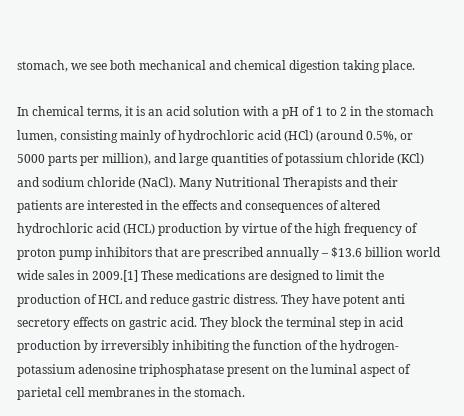stomach, we see both mechanical and chemical digestion taking place.

In chemical terms, it is an acid solution with a pH of 1 to 2 in the stomach lumen, consisting mainly of hydrochloric acid (HCl) (around 0.5%, or 5000 parts per million), and large quantities of potassium chloride (KCl) and sodium chloride (NaCl). Many Nutritional Therapists and their patients are interested in the effects and consequences of altered hydrochloric acid (HCL) production by virtue of the high frequency of proton pump inhibitors that are prescribed annually – $13.6 billion world wide sales in 2009.[1] These medications are designed to limit the production of HCL and reduce gastric distress. They have potent anti secretory effects on gastric acid. They block the terminal step in acid production by irreversibly inhibiting the function of the hydrogen-potassium adenosine triphosphatase present on the luminal aspect of parietal cell membranes in the stomach.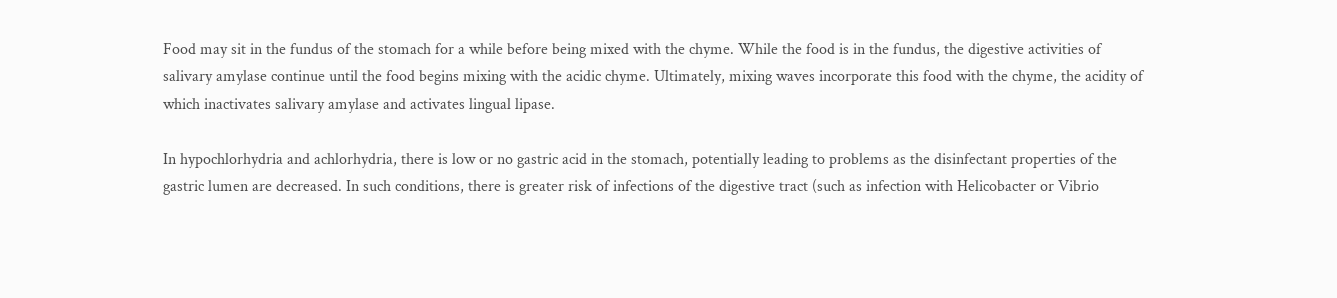Food may sit in the fundus of the stomach for a while before being mixed with the chyme. While the food is in the fundus, the digestive activities of salivary amylase continue until the food begins mixing with the acidic chyme. Ultimately, mixing waves incorporate this food with the chyme, the acidity of which inactivates salivary amylase and activates lingual lipase.

In hypochlorhydria and achlorhydria, there is low or no gastric acid in the stomach, potentially leading to problems as the disinfectant properties of the gastric lumen are decreased. In such conditions, there is greater risk of infections of the digestive tract (such as infection with Helicobacter or Vibrio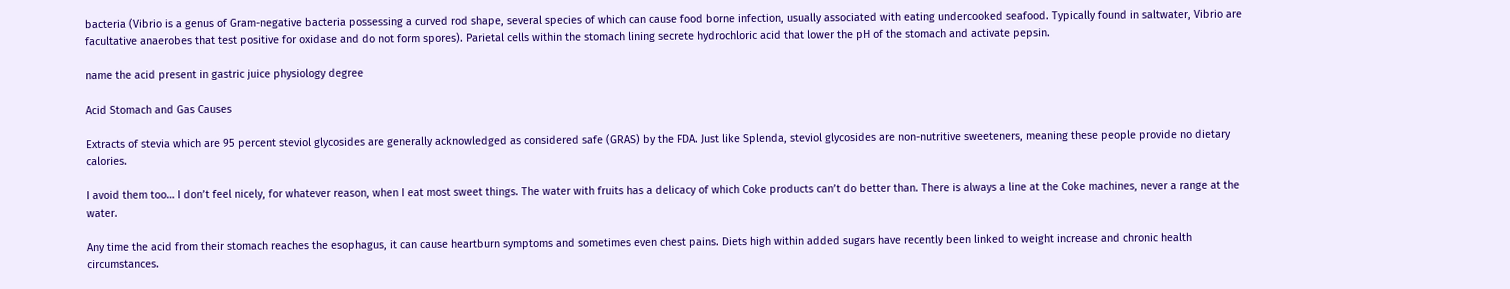bacteria (Vibrio is a genus of Gram-negative bacteria possessing a curved rod shape, several species of which can cause food borne infection, usually associated with eating undercooked seafood. Typically found in saltwater, Vibrio are facultative anaerobes that test positive for oxidase and do not form spores). Parietal cells within the stomach lining secrete hydrochloric acid that lower the pH of the stomach and activate pepsin.

name the acid present in gastric juice physiology degree

Acid Stomach and Gas Causes

Extracts of stevia which are 95 percent steviol glycosides are generally acknowledged as considered safe (GRAS) by the FDA. Just like Splenda, steviol glycosides are non-nutritive sweeteners, meaning these people provide no dietary calories.

I avoid them too… I don’t feel nicely, for whatever reason, when I eat most sweet things. The water with fruits has a delicacy of which Coke products can’t do better than. There is always a line at the Coke machines, never a range at the water.

Any time the acid from their stomach reaches the esophagus, it can cause heartburn symptoms and sometimes even chest pains. Diets high within added sugars have recently been linked to weight increase and chronic health circumstances.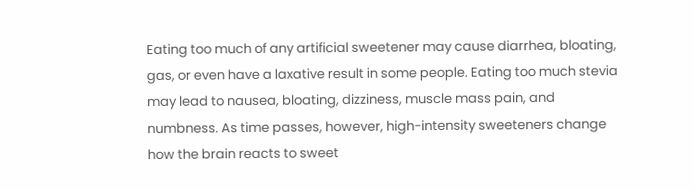Eating too much of any artificial sweetener may cause diarrhea, bloating, gas, or even have a laxative result in some people. Eating too much stevia may lead to nausea, bloating, dizziness, muscle mass pain, and numbness. As time passes, however, high-intensity sweeteners change how the brain reacts to sweet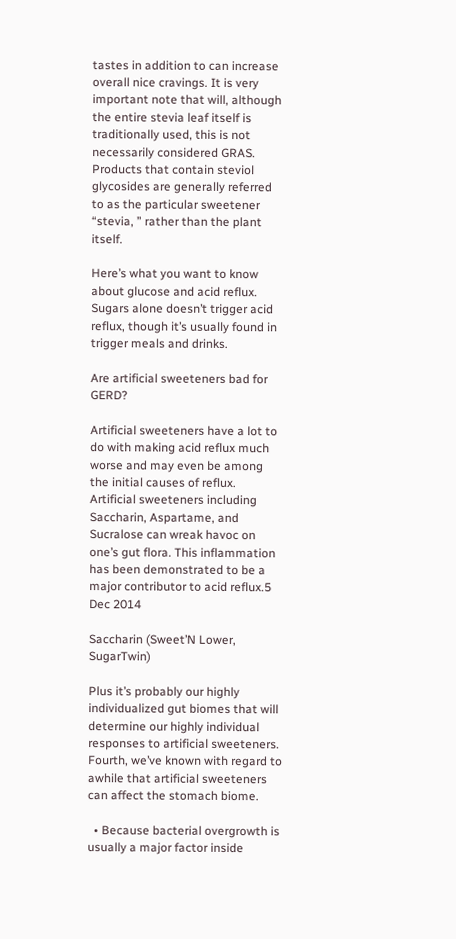tastes in addition to can increase overall nice cravings. It is very important note that will, although the entire stevia leaf itself is traditionally used, this is not necessarily considered GRAS. Products that contain steviol glycosides are generally referred to as the particular sweetener “stevia, ” rather than the plant itself.

Here’s what you want to know about glucose and acid reflux. Sugars alone doesn’t trigger acid reflux, though it’s usually found in trigger meals and drinks.

Are artificial sweeteners bad for GERD?

Artificial sweeteners have a lot to do with making acid reflux much worse and may even be among the initial causes of reflux. Artificial sweeteners including Saccharin, Aspartame, and Sucralose can wreak havoc on one’s gut flora. This inflammation has been demonstrated to be a major contributor to acid reflux.5 Dec 2014

Saccharin (Sweet’N Lower, SugarTwin)

Plus it’s probably our highly individualized gut biomes that will determine our highly individual responses to artificial sweeteners. Fourth, we’ve known with regard to awhile that artificial sweeteners can affect the stomach biome.

  • Because bacterial overgrowth is usually a major factor inside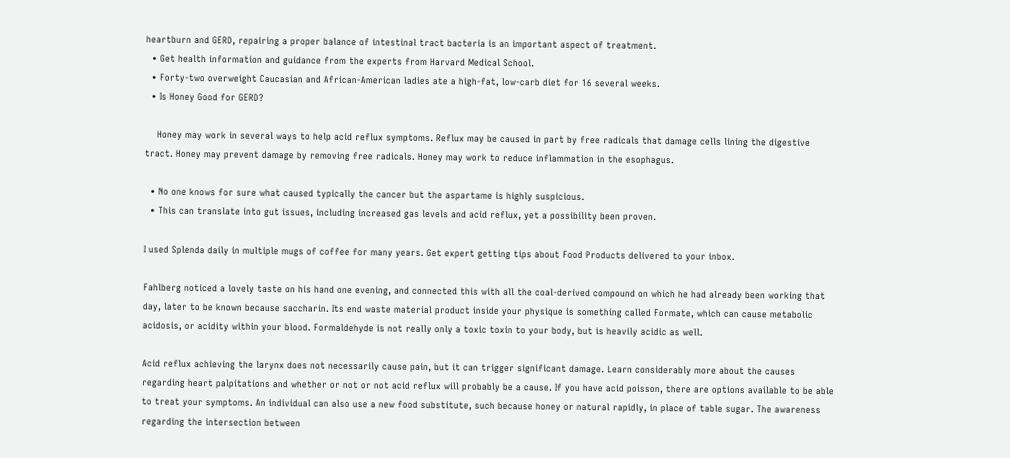heartburn and GERD, repairing a proper balance of intestinal tract bacteria is an important aspect of treatment.
  • Get health information and guidance from the experts from Harvard Medical School.
  • Forty-two overweight Caucasian and African-American ladies ate a high-fat, low-carb diet for 16 several weeks.
  • Is Honey Good for GERD?

    Honey may work in several ways to help acid reflux symptoms. Reflux may be caused in part by free radicals that damage cells lining the digestive tract. Honey may prevent damage by removing free radicals. Honey may work to reduce inflammation in the esophagus.

  • No one knows for sure what caused typically the cancer but the aspartame is highly suspicious.
  • This can translate into gut issues, including increased gas levels and acid reflux, yet a possibility been proven.

I used Splenda daily in multiple mugs of coffee for many years. Get expert getting tips about Food Products delivered to your inbox.

Fahlberg noticed a lovely taste on his hand one evening, and connected this with all the coal-derived compound on which he had already been working that day, later to be known because saccharin. Its end waste material product inside your physique is something called Formate, which can cause metabolic acidosis, or acidity within your blood. Formaldehyde is not really only a toxic toxin to your body, but is heavily acidic as well.

Acid reflux achieving the larynx does not necessarily cause pain, but it can trigger significant damage. Learn considerably more about the causes regarding heart palpitations and whether or not or not acid reflux will probably be a cause. If you have acid poisson, there are options available to be able to treat your symptoms. An individual can also use a new food substitute, such because honey or natural rapidly, in place of table sugar. The awareness regarding the intersection between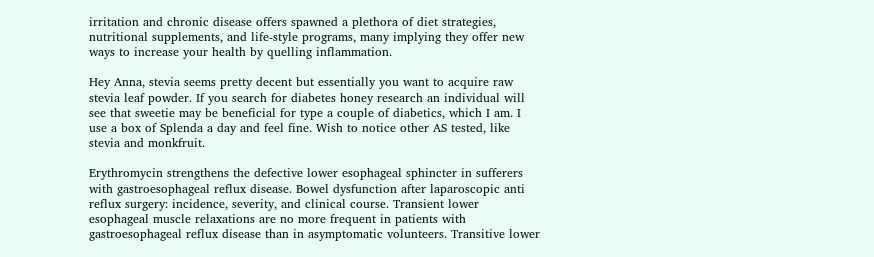irritation and chronic disease offers spawned a plethora of diet strategies, nutritional supplements, and life-style programs, many implying they offer new ways to increase your health by quelling inflammation.

Hey Anna, stevia seems pretty decent but essentially you want to acquire raw stevia leaf powder. If you search for diabetes honey research an individual will see that sweetie may be beneficial for type a couple of diabetics, which I am. I use a box of Splenda a day and feel fine. Wish to notice other AS tested, like stevia and monkfruit.

Erythromycin strengthens the defective lower esophageal sphincter in sufferers with gastroesophageal reflux disease. Bowel dysfunction after laparoscopic anti reflux surgery: incidence, severity, and clinical course. Transient lower esophageal muscle relaxations are no more frequent in patients with gastroesophageal reflux disease than in asymptomatic volunteers. Transitive lower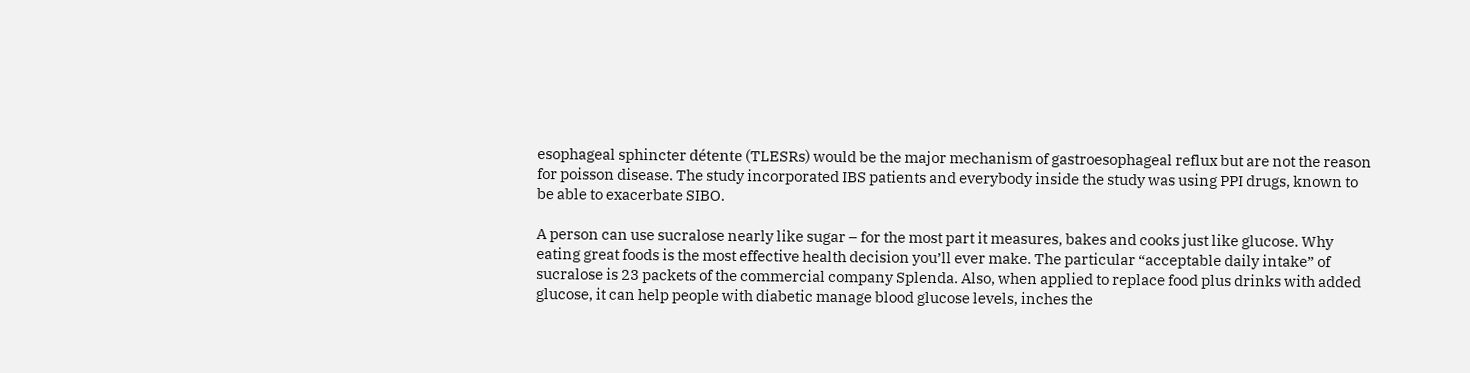esophageal sphincter détente (TLESRs) would be the major mechanism of gastroesophageal reflux but are not the reason for poisson disease. The study incorporated IBS patients and everybody inside the study was using PPI drugs, known to be able to exacerbate SIBO.

A person can use sucralose nearly like sugar – for the most part it measures, bakes and cooks just like glucose. Why eating great foods is the most effective health decision you’ll ever make. The particular “acceptable daily intake” of sucralose is 23 packets of the commercial company Splenda. Also, when applied to replace food plus drinks with added glucose, it can help people with diabetic manage blood glucose levels, inches the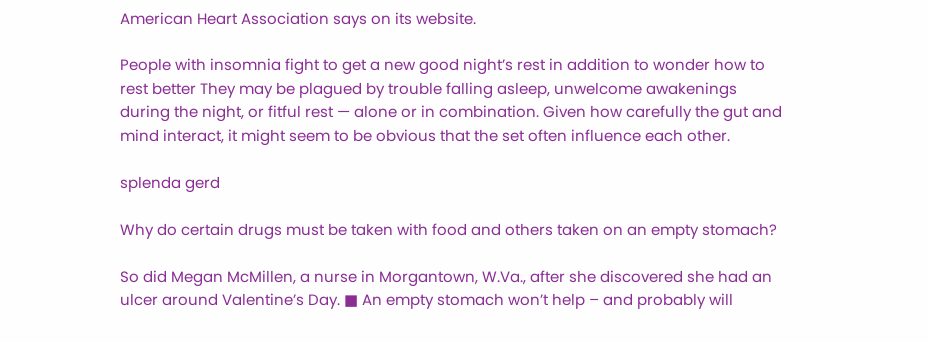American Heart Association says on its website.

People with insomnia fight to get a new good night’s rest in addition to wonder how to rest better They may be plagued by trouble falling asleep, unwelcome awakenings during the night, or fitful rest — alone or in combination. Given how carefully the gut and mind interact, it might seem to be obvious that the set often influence each other.

splenda gerd

Why do certain drugs must be taken with food and others taken on an empty stomach?

So did Megan McMillen, a nurse in Morgantown, W.Va., after she discovered she had an ulcer around Valentine’s Day. ■ An empty stomach won’t help – and probably will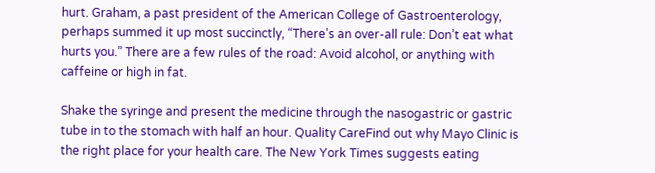hurt. Graham, a past president of the American College of Gastroenterology, perhaps summed it up most succinctly, “There’s an over-all rule: Don’t eat what hurts you.” There are a few rules of the road: Avoid alcohol, or anything with caffeine or high in fat.

Shake the syringe and present the medicine through the nasogastric or gastric tube in to the stomach with half an hour. Quality CareFind out why Mayo Clinic is the right place for your health care. The New York Times suggests eating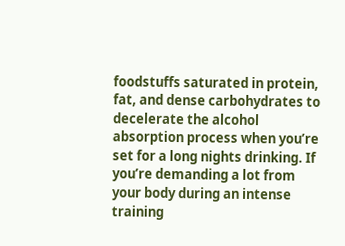foodstuffs saturated in protein, fat, and dense carbohydrates to decelerate the alcohol absorption process when you’re set for a long nights drinking. If you’re demanding a lot from your body during an intense training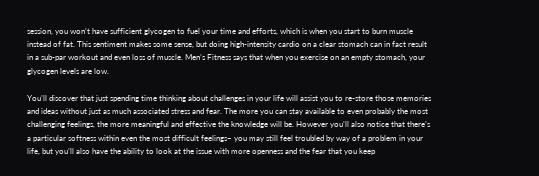session, you won’t have sufficient glycogen to fuel your time and efforts, which is when you start to burn muscle instead of fat. This sentiment makes some sense, but doing high-intensity cardio on a clear stomach can in fact result in a sub-par workout and even loss of muscle. Men’s Fitness says that when you exercise on an empty stomach, your glycogen levels are low.

You’ll discover that just spending time thinking about challenges in your life will assist you to re-store those memories and ideas without just as much associated stress and fear. The more you can stay available to even probably the most challenging feelings, the more meaningful and effective the knowledge will be. However you’ll also notice that there’s a particular softness within even the most difficult feelings– you may still feel troubled by way of a problem in your life, but you’ll also have the ability to look at the issue with more openness and the fear that you keep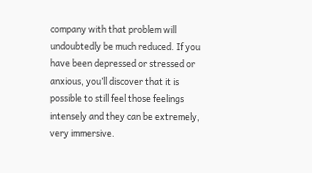company with that problem will undoubtedly be much reduced. If you have been depressed or stressed or anxious, you’ll discover that it is possible to still feel those feelings intensely and they can be extremely, very immersive.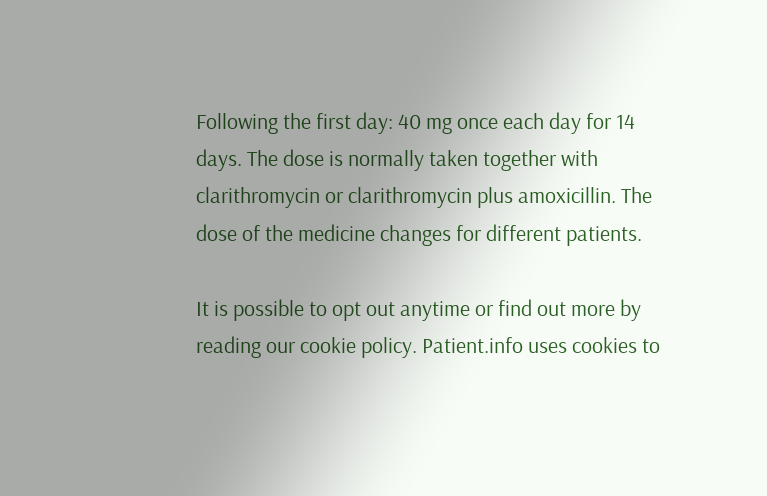Following the first day: 40 mg once each day for 14 days. The dose is normally taken together with clarithromycin or clarithromycin plus amoxicillin. The dose of the medicine changes for different patients.

It is possible to opt out anytime or find out more by reading our cookie policy. Patient.info uses cookies to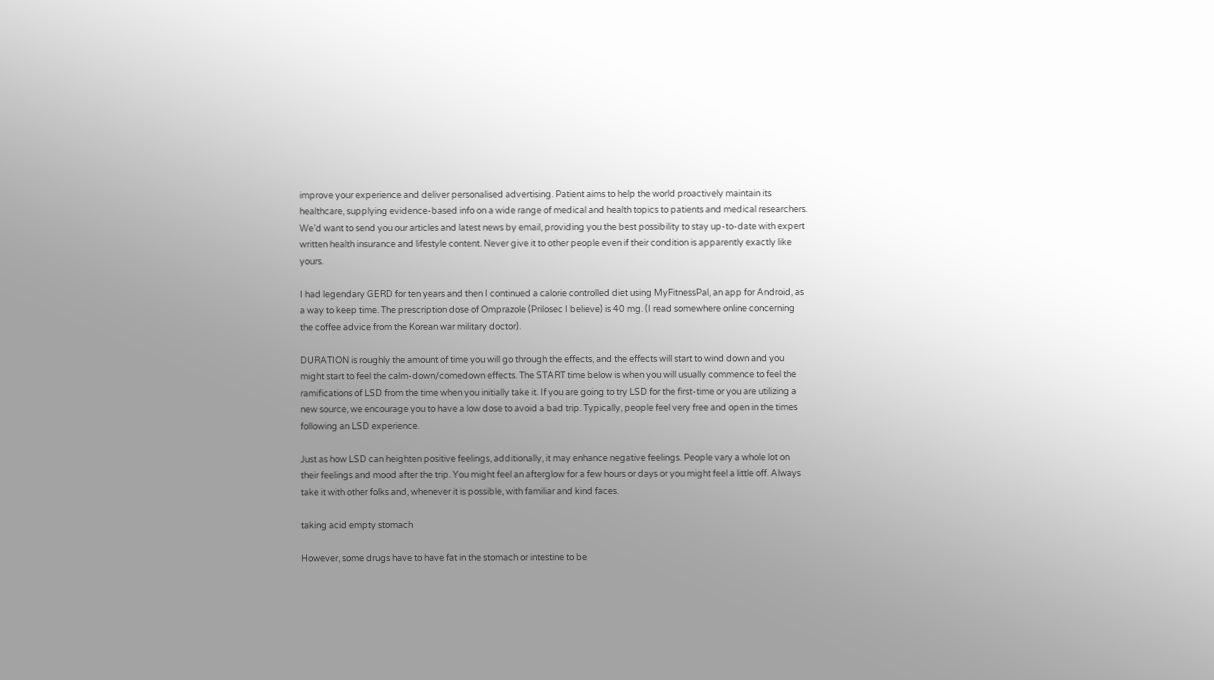improve your experience and deliver personalised advertising. Patient aims to help the world proactively maintain its healthcare, supplying evidence-based info on a wide range of medical and health topics to patients and medical researchers. We’d want to send you our articles and latest news by email, providing you the best possibility to stay up-to-date with expert written health insurance and lifestyle content. Never give it to other people even if their condition is apparently exactly like yours.

I had legendary GERD for ten years and then I continued a calorie controlled diet using MyFitnessPal, an app for Android, as a way to keep time. The prescription dose of Omprazole (Prilosec I believe) is 40 mg. (I read somewhere online concerning the coffee advice from the Korean war military doctor).

DURATION is roughly the amount of time you will go through the effects, and the effects will start to wind down and you might start to feel the calm-down/comedown effects. The START time below is when you will usually commence to feel the ramifications of LSD from the time when you initially take it. If you are going to try LSD for the first-time or you are utilizing a new source, we encourage you to have a low dose to avoid a bad trip. Typically, people feel very free and open in the times following an LSD experience.

Just as how LSD can heighten positive feelings, additionally, it may enhance negative feelings. People vary a whole lot on their feelings and mood after the trip. You might feel an afterglow for a few hours or days or you might feel a little off. Always take it with other folks and, whenever it is possible, with familiar and kind faces.

taking acid empty stomach

However, some drugs have to have fat in the stomach or intestine to be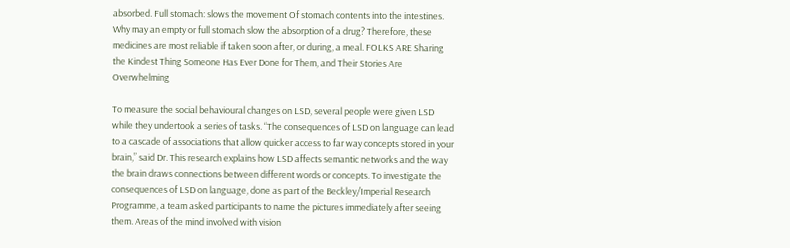absorbed. Full stomach: slows the movement Of stomach contents into the intestines. Why may an empty or full stomach slow the absorption of a drug? Therefore, these medicines are most reliable if taken soon after, or during, a meal. FOLKS ARE Sharing the Kindest Thing Someone Has Ever Done for Them, and Their Stories Are Overwhelming

To measure the social behavioural changes on LSD, several people were given LSD while they undertook a series of tasks. “The consequences of LSD on language can lead to a cascade of associations that allow quicker access to far way concepts stored in your brain,” said Dr. This research explains how LSD affects semantic networks and the way the brain draws connections between different words or concepts. To investigate the consequences of LSD on language, done as part of the Beckley/Imperial Research Programme, a team asked participants to name the pictures immediately after seeing them. Areas of the mind involved with vision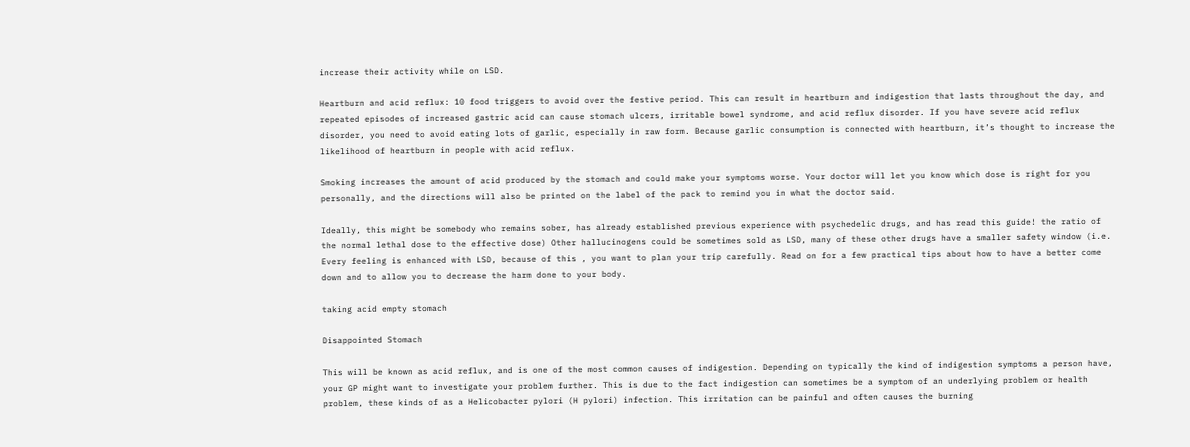increase their activity while on LSD.

Heartburn and acid reflux: 10 food triggers to avoid over the festive period. This can result in heartburn and indigestion that lasts throughout the day, and repeated episodes of increased gastric acid can cause stomach ulcers, irritable bowel syndrome, and acid reflux disorder. If you have severe acid reflux disorder, you need to avoid eating lots of garlic, especially in raw form. Because garlic consumption is connected with heartburn, it’s thought to increase the likelihood of heartburn in people with acid reflux.

Smoking increases the amount of acid produced by the stomach and could make your symptoms worse. Your doctor will let you know which dose is right for you personally, and the directions will also be printed on the label of the pack to remind you in what the doctor said.

Ideally, this might be somebody who remains sober, has already established previous experience with psychedelic drugs, and has read this guide! the ratio of the normal lethal dose to the effective dose) Other hallucinogens could be sometimes sold as LSD, many of these other drugs have a smaller safety window (i.e. Every feeling is enhanced with LSD, because of this , you want to plan your trip carefully. Read on for a few practical tips about how to have a better come down and to allow you to decrease the harm done to your body.

taking acid empty stomach

Disappointed Stomach

This will be known as acid reflux, and is one of the most common causes of indigestion. Depending on typically the kind of indigestion symptoms a person have, your GP might want to investigate your problem further. This is due to the fact indigestion can sometimes be a symptom of an underlying problem or health problem, these kinds of as a Helicobacter pylori (H pylori) infection. This irritation can be painful and often causes the burning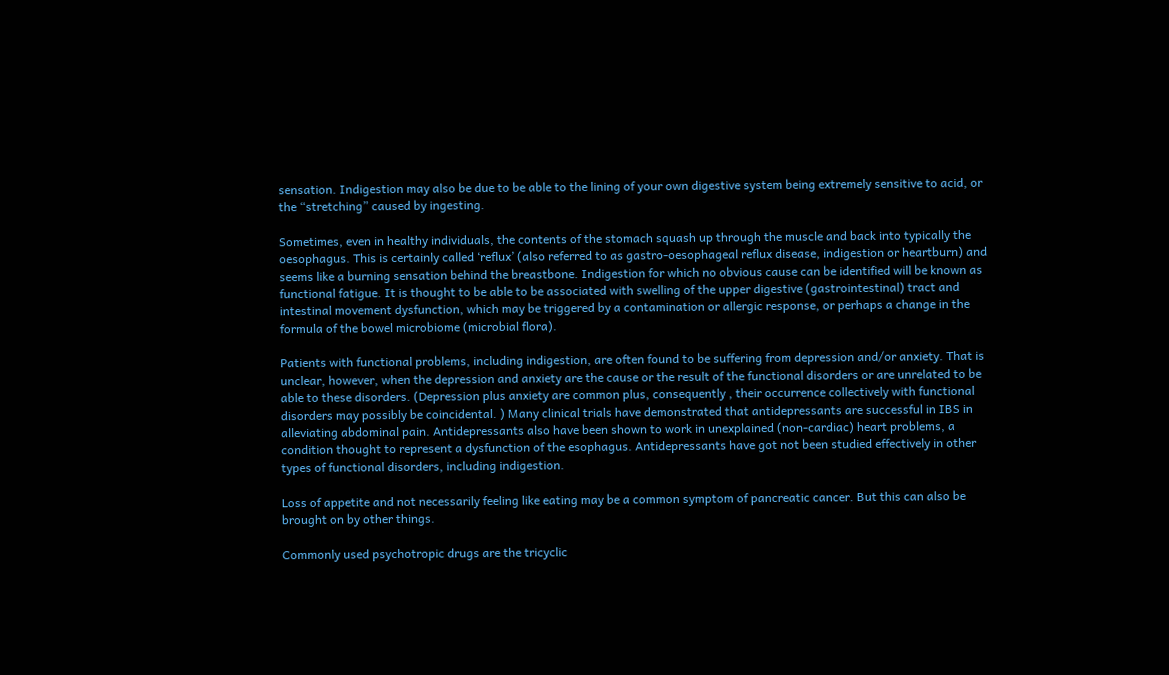sensation. Indigestion may also be due to be able to the lining of your own digestive system being extremely sensitive to acid, or the “stretching” caused by ingesting.

Sometimes, even in healthy individuals, the contents of the stomach squash up through the muscle and back into typically the oesophagus. This is certainly called ‘reflux’ (also referred to as gastro-oesophageal reflux disease, indigestion or heartburn) and seems like a burning sensation behind the breastbone. Indigestion for which no obvious cause can be identified will be known as functional fatigue. It is thought to be able to be associated with swelling of the upper digestive (gastrointestinal) tract and intestinal movement dysfunction, which may be triggered by a contamination or allergic response, or perhaps a change in the formula of the bowel microbiome (microbial flora).

Patients with functional problems, including indigestion, are often found to be suffering from depression and/or anxiety. That is unclear, however, when the depression and anxiety are the cause or the result of the functional disorders or are unrelated to be able to these disorders. (Depression plus anxiety are common plus, consequently , their occurrence collectively with functional disorders may possibly be coincidental. ) Many clinical trials have demonstrated that antidepressants are successful in IBS in alleviating abdominal pain. Antidepressants also have been shown to work in unexplained (non-cardiac) heart problems, a condition thought to represent a dysfunction of the esophagus. Antidepressants have got not been studied effectively in other types of functional disorders, including indigestion.

Loss of appetite and not necessarily feeling like eating may be a common symptom of pancreatic cancer. But this can also be brought on by other things.

Commonly used psychotropic drugs are the tricyclic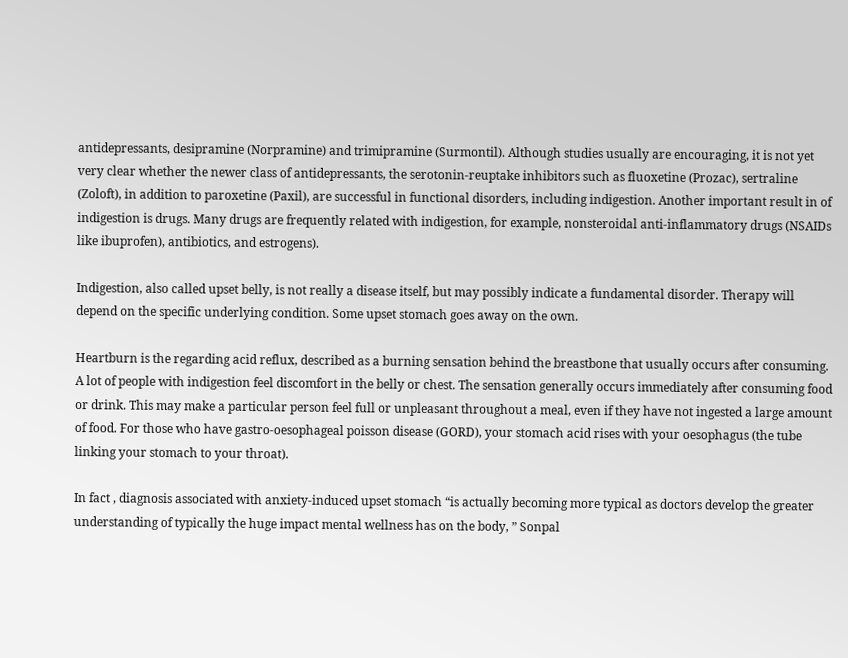antidepressants, desipramine (Norpramine) and trimipramine (Surmontil). Although studies usually are encouraging, it is not yet very clear whether the newer class of antidepressants, the serotonin-reuptake inhibitors such as fluoxetine (Prozac), sertraline (Zoloft), in addition to paroxetine (Paxil), are successful in functional disorders, including indigestion. Another important result in of indigestion is drugs. Many drugs are frequently related with indigestion, for example, nonsteroidal anti-inflammatory drugs (NSAIDs like ibuprofen), antibiotics, and estrogens).

Indigestion, also called upset belly, is not really a disease itself, but may possibly indicate a fundamental disorder. Therapy will depend on the specific underlying condition. Some upset stomach goes away on the own.

Heartburn is the regarding acid reflux, described as a burning sensation behind the breastbone that usually occurs after consuming. A lot of people with indigestion feel discomfort in the belly or chest. The sensation generally occurs immediately after consuming food or drink. This may make a particular person feel full or unpleasant throughout a meal, even if they have not ingested a large amount of food. For those who have gastro-oesophageal poisson disease (GORD), your stomach acid rises with your oesophagus (the tube linking your stomach to your throat).

In fact , diagnosis associated with anxiety-induced upset stomach “is actually becoming more typical as doctors develop the greater understanding of typically the huge impact mental wellness has on the body, ” Sonpal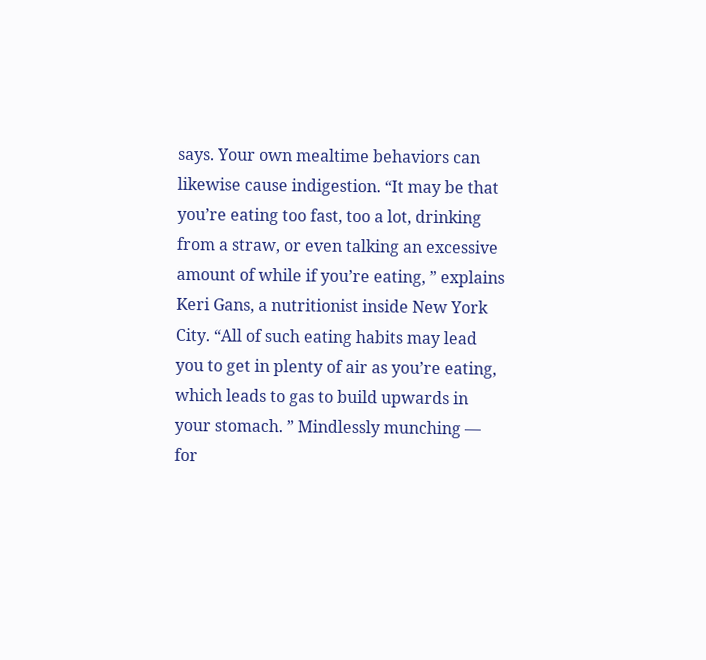says. Your own mealtime behaviors can likewise cause indigestion. “It may be that you’re eating too fast, too a lot, drinking from a straw, or even talking an excessive amount of while if you’re eating, ” explains Keri Gans, a nutritionist inside New York City. “All of such eating habits may lead you to get in plenty of air as you’re eating, which leads to gas to build upwards in your stomach. ” Mindlessly munching — for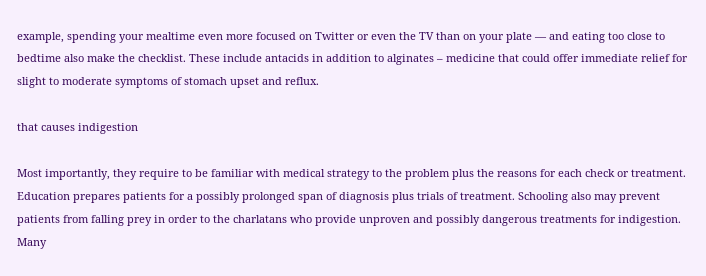example, spending your mealtime even more focused on Twitter or even the TV than on your plate — and eating too close to bedtime also make the checklist. These include antacids in addition to alginates – medicine that could offer immediate relief for slight to moderate symptoms of stomach upset and reflux.

that causes indigestion

Most importantly, they require to be familiar with medical strategy to the problem plus the reasons for each check or treatment. Education prepares patients for a possibly prolonged span of diagnosis plus trials of treatment. Schooling also may prevent patients from falling prey in order to the charlatans who provide unproven and possibly dangerous treatments for indigestion. Many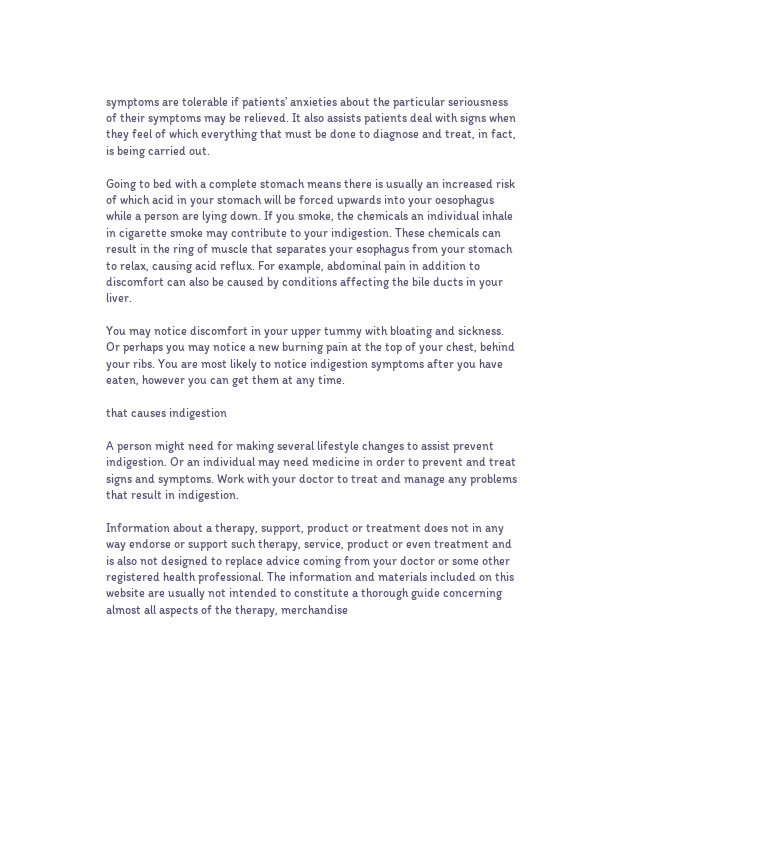symptoms are tolerable if patients’ anxieties about the particular seriousness of their symptoms may be relieved. It also assists patients deal with signs when they feel of which everything that must be done to diagnose and treat, in fact, is being carried out.

Going to bed with a complete stomach means there is usually an increased risk of which acid in your stomach will be forced upwards into your oesophagus while a person are lying down. If you smoke, the chemicals an individual inhale in cigarette smoke may contribute to your indigestion. These chemicals can result in the ring of muscle that separates your esophagus from your stomach to relax, causing acid reflux. For example, abdominal pain in addition to discomfort can also be caused by conditions affecting the bile ducts in your liver.

You may notice discomfort in your upper tummy with bloating and sickness. Or perhaps you may notice a new burning pain at the top of your chest, behind your ribs. You are most likely to notice indigestion symptoms after you have eaten, however you can get them at any time.

that causes indigestion

A person might need for making several lifestyle changes to assist prevent indigestion. Or an individual may need medicine in order to prevent and treat signs and symptoms. Work with your doctor to treat and manage any problems that result in indigestion.

Information about a therapy, support, product or treatment does not in any way endorse or support such therapy, service, product or even treatment and is also not designed to replace advice coming from your doctor or some other registered health professional. The information and materials included on this website are usually not intended to constitute a thorough guide concerning almost all aspects of the therapy, merchandise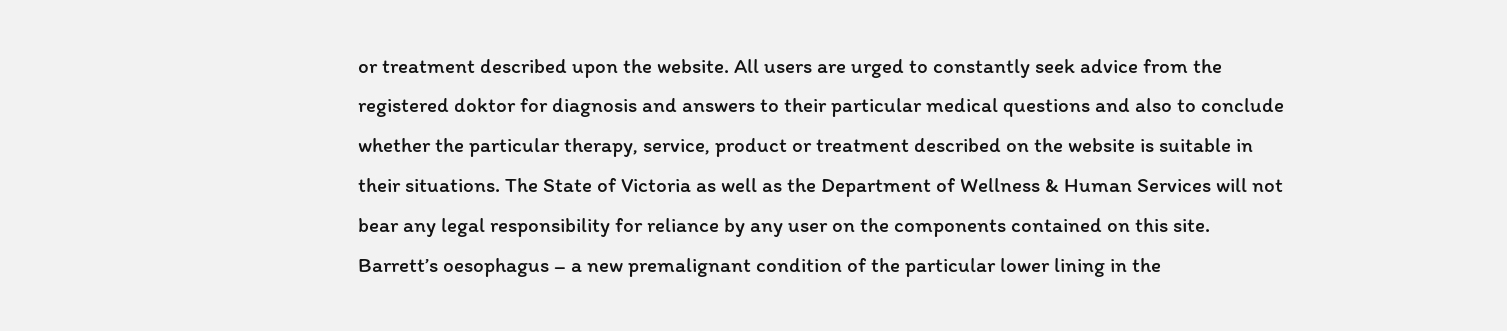or treatment described upon the website. All users are urged to constantly seek advice from the registered doktor for diagnosis and answers to their particular medical questions and also to conclude whether the particular therapy, service, product or treatment described on the website is suitable in their situations. The State of Victoria as well as the Department of Wellness & Human Services will not bear any legal responsibility for reliance by any user on the components contained on this site. Barrett’s oesophagus – a new premalignant condition of the particular lower lining in the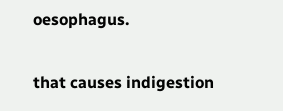oesophagus.

that causes indigestion